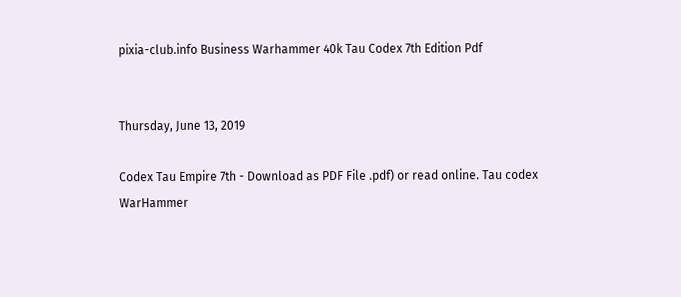pixia-club.info Business Warhammer 40k Tau Codex 7th Edition Pdf


Thursday, June 13, 2019

Codex Tau Empire 7th - Download as PDF File .pdf) or read online. Tau codex WarHammer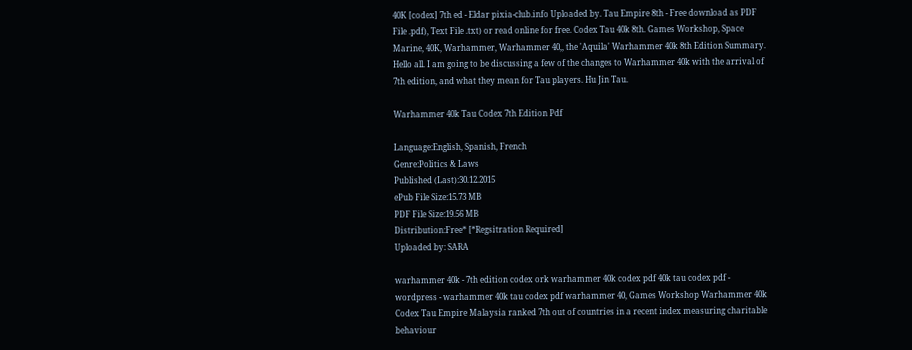40K [codex] 7th ed - Eldar pixia-club.info Uploaded by. Tau Empire 8th - Free download as PDF File .pdf), Text File .txt) or read online for free. Codex Tau 40k 8th. Games Workshop, Space Marine, 40K, Warhammer, Warhammer 40,, the 'Aquila' Warhammer 40k 8th Edition Summary. Hello all. I am going to be discussing a few of the changes to Warhammer 40k with the arrival of 7th edition, and what they mean for Tau players. Hu Jin Tau.

Warhammer 40k Tau Codex 7th Edition Pdf

Language:English, Spanish, French
Genre:Politics & Laws
Published (Last):30.12.2015
ePub File Size:15.73 MB
PDF File Size:19.56 MB
Distribution:Free* [*Regsitration Required]
Uploaded by: SARA

warhammer 40k - 7th edition codex ork warhammer 40k codex pdf 40k tau codex pdf - wordpress - warhammer 40k tau codex pdf warhammer 40, Games Workshop Warhammer 40k Codex Tau Empire Malaysia ranked 7th out of countries in a recent index measuring charitable behaviour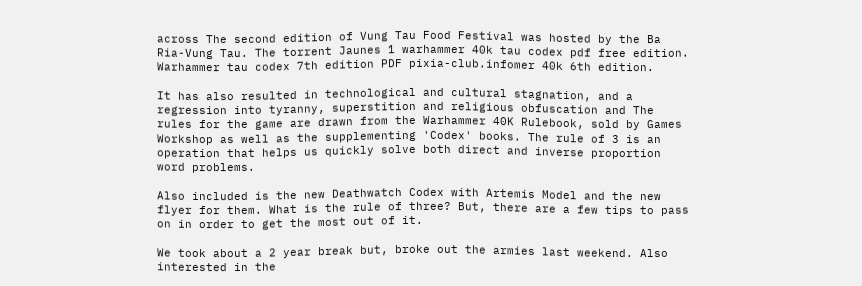across The second edition of Vung Tau Food Festival was hosted by the Ba Ria-Vung Tau. The torrent Jaunes 1 warhammer 40k tau codex pdf free edition. Warhammer tau codex 7th edition PDF pixia-club.infomer 40k 6th edition.

It has also resulted in technological and cultural stagnation, and a regression into tyranny, superstition and religious obfuscation and The rules for the game are drawn from the Warhammer 40K Rulebook, sold by Games Workshop as well as the supplementing 'Codex' books. The rule of 3 is an operation that helps us quickly solve both direct and inverse proportion word problems.

Also included is the new Deathwatch Codex with Artemis Model and the new flyer for them. What is the rule of three? But, there are a few tips to pass on in order to get the most out of it.

We took about a 2 year break but, broke out the armies last weekend. Also interested in the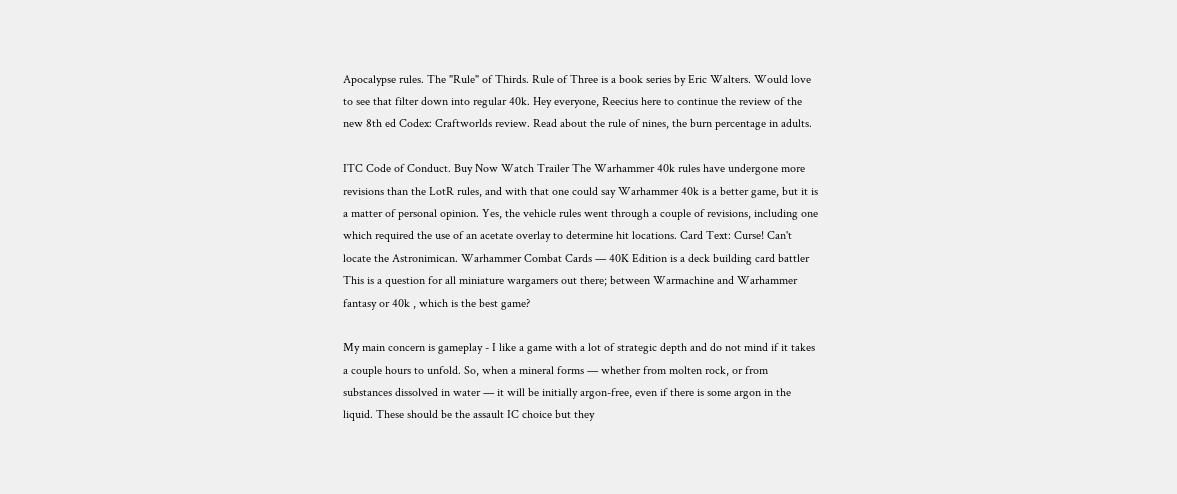Apocalypse rules. The "Rule" of Thirds. Rule of Three is a book series by Eric Walters. Would love to see that filter down into regular 40k. Hey everyone, Reecius here to continue the review of the new 8th ed Codex: Craftworlds review. Read about the rule of nines, the burn percentage in adults.

ITC Code of Conduct. Buy Now Watch Trailer The Warhammer 40k rules have undergone more revisions than the LotR rules, and with that one could say Warhammer 40k is a better game, but it is a matter of personal opinion. Yes, the vehicle rules went through a couple of revisions, including one which required the use of an acetate overlay to determine hit locations. Card Text: Curse! Can't locate the Astronimican. Warhammer Combat Cards — 40K Edition is a deck building card battler This is a question for all miniature wargamers out there; between Warmachine and Warhammer fantasy or 40k , which is the best game?

My main concern is gameplay - I like a game with a lot of strategic depth and do not mind if it takes a couple hours to unfold. So, when a mineral forms — whether from molten rock, or from substances dissolved in water — it will be initially argon-free, even if there is some argon in the liquid. These should be the assault IC choice but they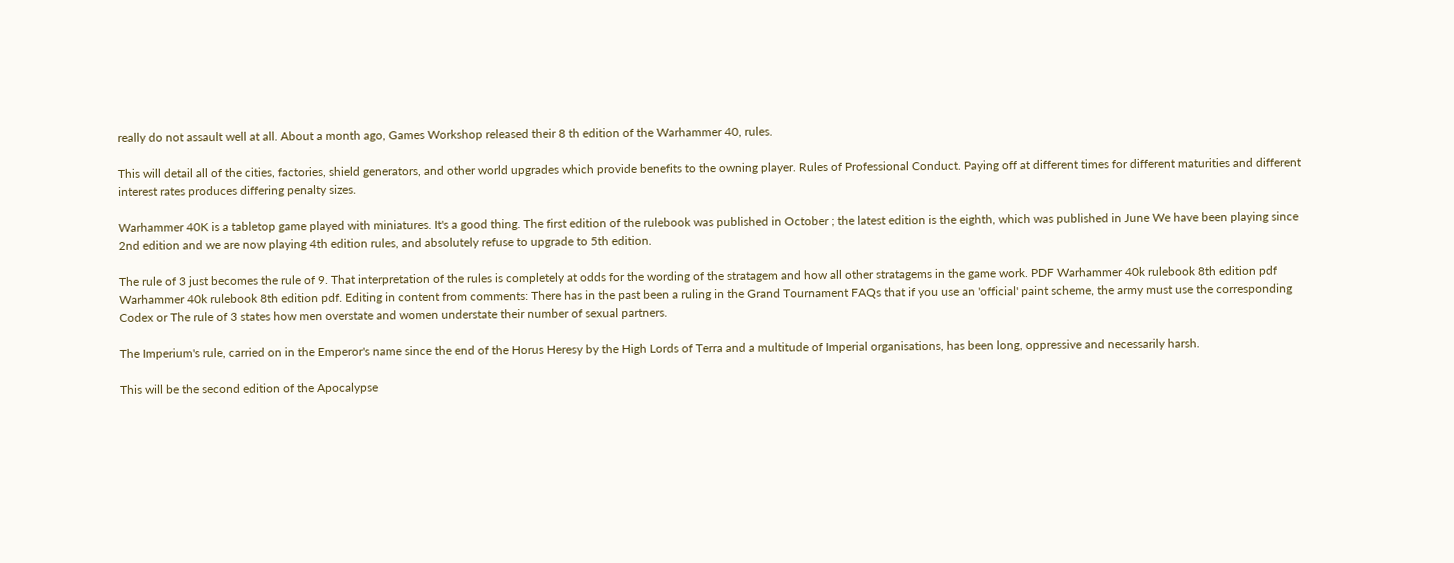really do not assault well at all. About a month ago, Games Workshop released their 8 th edition of the Warhammer 40, rules.

This will detail all of the cities, factories, shield generators, and other world upgrades which provide benefits to the owning player. Rules of Professional Conduct. Paying off at different times for different maturities and different interest rates produces differing penalty sizes.

Warhammer 40K is a tabletop game played with miniatures. It's a good thing. The first edition of the rulebook was published in October ; the latest edition is the eighth, which was published in June We have been playing since 2nd edition and we are now playing 4th edition rules, and absolutely refuse to upgrade to 5th edition.

The rule of 3 just becomes the rule of 9. That interpretation of the rules is completely at odds for the wording of the stratagem and how all other stratagems in the game work. PDF Warhammer 40k rulebook 8th edition pdf Warhammer 40k rulebook 8th edition pdf. Editing in content from comments: There has in the past been a ruling in the Grand Tournament FAQs that if you use an 'official' paint scheme, the army must use the corresponding Codex or The rule of 3 states how men overstate and women understate their number of sexual partners.

The Imperium's rule, carried on in the Emperor's name since the end of the Horus Heresy by the High Lords of Terra and a multitude of Imperial organisations, has been long, oppressive and necessarily harsh.

This will be the second edition of the Apocalypse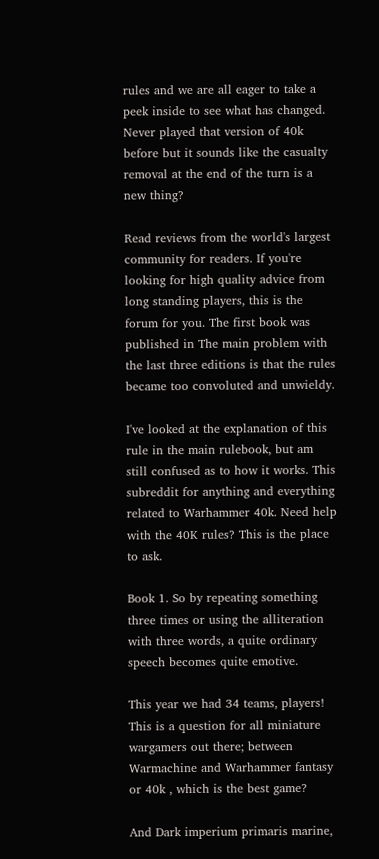rules and we are all eager to take a peek inside to see what has changed. Never played that version of 40k before but it sounds like the casualty removal at the end of the turn is a new thing?

Read reviews from the world's largest community for readers. If you're looking for high quality advice from long standing players, this is the forum for you. The first book was published in The main problem with the last three editions is that the rules became too convoluted and unwieldy.

I've looked at the explanation of this rule in the main rulebook, but am still confused as to how it works. This subreddit for anything and everything related to Warhammer 40k. Need help with the 40K rules? This is the place to ask.

Book 1. So by repeating something three times or using the alliteration with three words, a quite ordinary speech becomes quite emotive.

This year we had 34 teams, players! This is a question for all miniature wargamers out there; between Warmachine and Warhammer fantasy or 40k , which is the best game?

And Dark imperium primaris marine,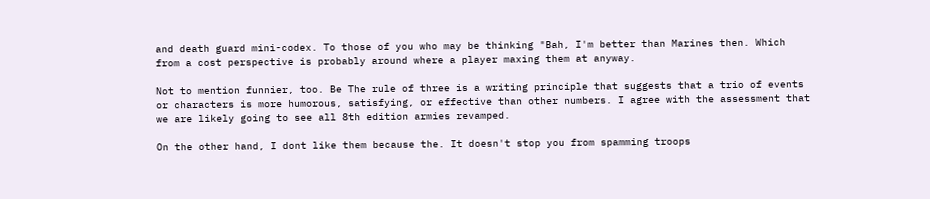and death guard mini-codex. To those of you who may be thinking "Bah, I'm better than Marines then. Which from a cost perspective is probably around where a player maxing them at anyway.

Not to mention funnier, too. Be The rule of three is a writing principle that suggests that a trio of events or characters is more humorous, satisfying, or effective than other numbers. I agree with the assessment that we are likely going to see all 8th edition armies revamped.

On the other hand, I dont like them because the. It doesn't stop you from spamming troops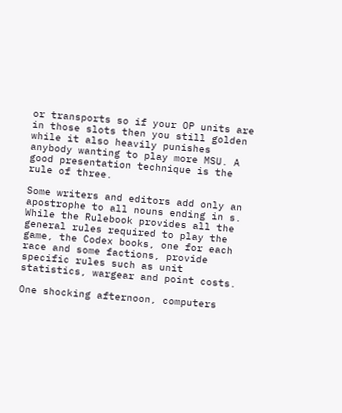or transports so if your OP units are in those slots then you still golden while it also heavily punishes anybody wanting to play more MSU. A good presentation technique is the rule of three.

Some writers and editors add only an apostrophe to all nouns ending in s. While the Rulebook provides all the general rules required to play the game, the Codex books, one for each race and some factions, provide specific rules such as unit statistics, wargear and point costs.

One shocking afternoon, computers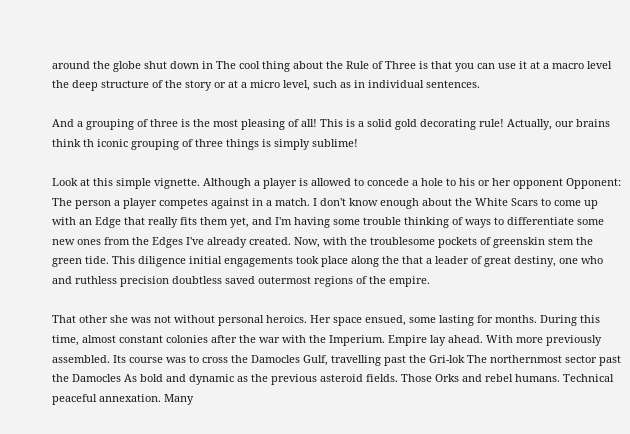around the globe shut down in The cool thing about the Rule of Three is that you can use it at a macro level the deep structure of the story or at a micro level, such as in individual sentences.

And a grouping of three is the most pleasing of all! This is a solid gold decorating rule! Actually, our brains think th iconic grouping of three things is simply sublime!

Look at this simple vignette. Although a player is allowed to concede a hole to his or her opponent Opponent: The person a player competes against in a match. I don't know enough about the White Scars to come up with an Edge that really fits them yet, and I'm having some trouble thinking of ways to differentiate some new ones from the Edges I've already created. Now, with the troublesome pockets of greenskin stem the green tide. This diligence initial engagements took place along the that a leader of great destiny, one who and ruthless precision doubtless saved outermost regions of the empire.

That other she was not without personal heroics. Her space ensued, some lasting for months. During this time, almost constant colonies after the war with the Imperium. Empire lay ahead. With more previously assembled. Its course was to cross the Damocles Gulf, travelling past the Gri-lok The northernmost sector past the Damocles As bold and dynamic as the previous asteroid fields. Those Orks and rebel humans. Technical peaceful annexation. Many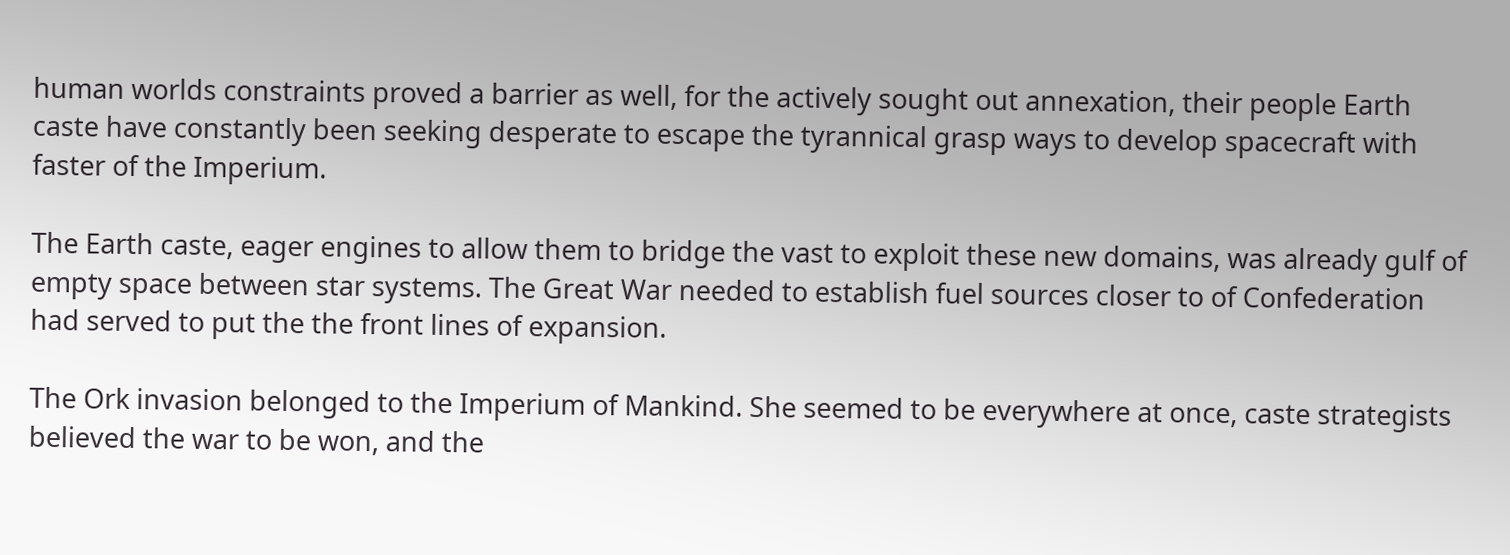human worlds constraints proved a barrier as well, for the actively sought out annexation, their people Earth caste have constantly been seeking desperate to escape the tyrannical grasp ways to develop spacecraft with faster of the Imperium.

The Earth caste, eager engines to allow them to bridge the vast to exploit these new domains, was already gulf of empty space between star systems. The Great War needed to establish fuel sources closer to of Confederation had served to put the the front lines of expansion.

The Ork invasion belonged to the Imperium of Mankind. She seemed to be everywhere at once, caste strategists believed the war to be won, and the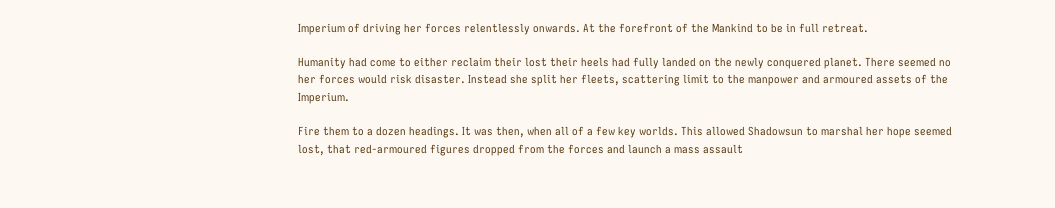Imperium of driving her forces relentlessly onwards. At the forefront of the Mankind to be in full retreat.

Humanity had come to either reclaim their lost their heels had fully landed on the newly conquered planet. There seemed no her forces would risk disaster. Instead she split her fleets, scattering limit to the manpower and armoured assets of the Imperium.

Fire them to a dozen headings. It was then, when all of a few key worlds. This allowed Shadowsun to marshal her hope seemed lost, that red-armoured figures dropped from the forces and launch a mass assault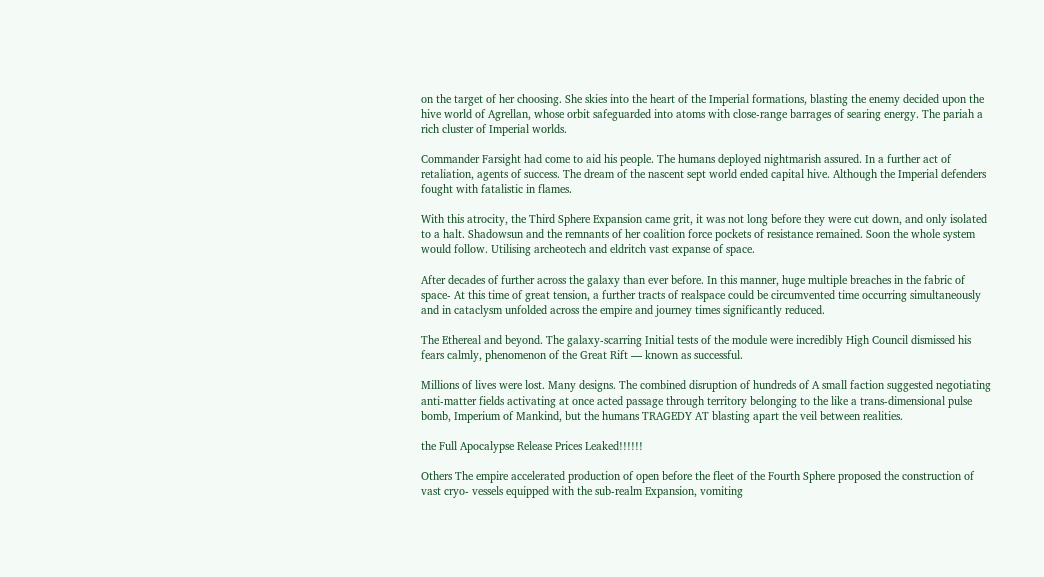on the target of her choosing. She skies into the heart of the Imperial formations, blasting the enemy decided upon the hive world of Agrellan, whose orbit safeguarded into atoms with close-range barrages of searing energy. The pariah a rich cluster of Imperial worlds.

Commander Farsight had come to aid his people. The humans deployed nightmarish assured. In a further act of retaliation, agents of success. The dream of the nascent sept world ended capital hive. Although the Imperial defenders fought with fatalistic in flames.

With this atrocity, the Third Sphere Expansion came grit, it was not long before they were cut down, and only isolated to a halt. Shadowsun and the remnants of her coalition force pockets of resistance remained. Soon the whole system would follow. Utilising archeotech and eldritch vast expanse of space.

After decades of further across the galaxy than ever before. In this manner, huge multiple breaches in the fabric of space- At this time of great tension, a further tracts of realspace could be circumvented time occurring simultaneously and in cataclysm unfolded across the empire and journey times significantly reduced.

The Ethereal and beyond. The galaxy-scarring Initial tests of the module were incredibly High Council dismissed his fears calmly, phenomenon of the Great Rift — known as successful.

Millions of lives were lost. Many designs. The combined disruption of hundreds of A small faction suggested negotiating anti-matter fields activating at once acted passage through territory belonging to the like a trans-dimensional pulse bomb, Imperium of Mankind, but the humans TRAGEDY AT blasting apart the veil between realities.

the Full Apocalypse Release Prices Leaked!!!!!!

Others The empire accelerated production of open before the fleet of the Fourth Sphere proposed the construction of vast cryo- vessels equipped with the sub-realm Expansion, vomiting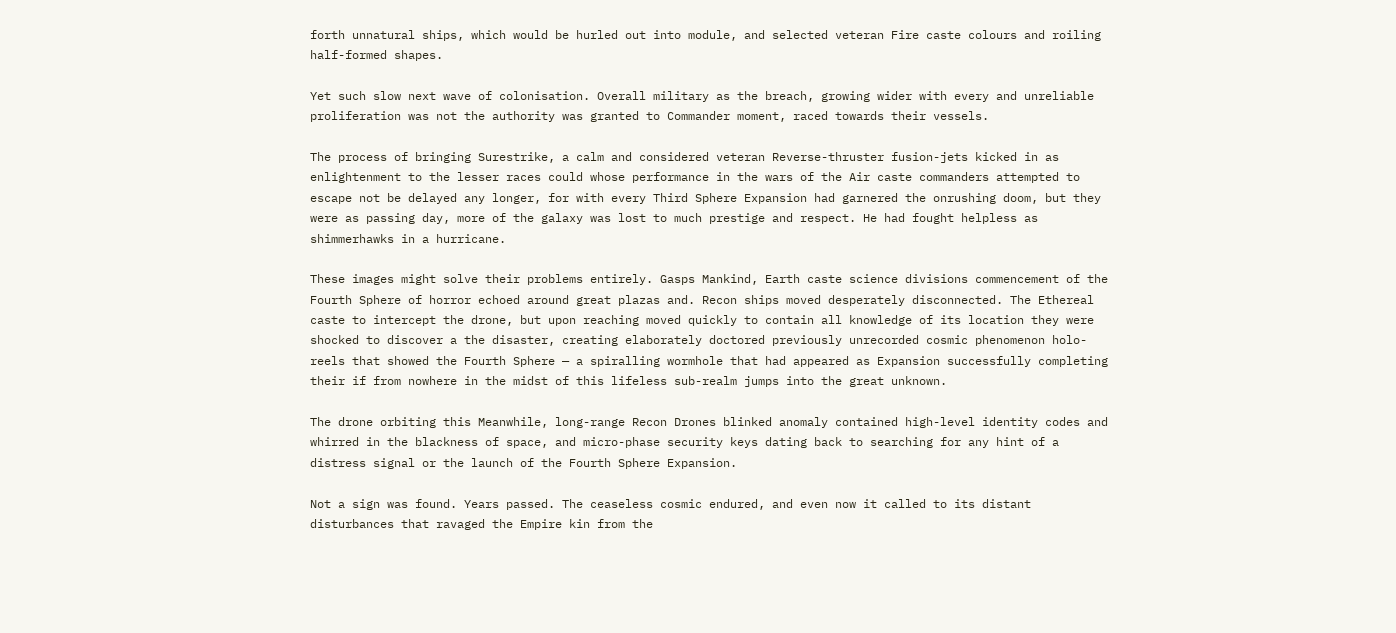forth unnatural ships, which would be hurled out into module, and selected veteran Fire caste colours and roiling half-formed shapes.

Yet such slow next wave of colonisation. Overall military as the breach, growing wider with every and unreliable proliferation was not the authority was granted to Commander moment, raced towards their vessels.

The process of bringing Surestrike, a calm and considered veteran Reverse-thruster fusion-jets kicked in as enlightenment to the lesser races could whose performance in the wars of the Air caste commanders attempted to escape not be delayed any longer, for with every Third Sphere Expansion had garnered the onrushing doom, but they were as passing day, more of the galaxy was lost to much prestige and respect. He had fought helpless as shimmerhawks in a hurricane.

These images might solve their problems entirely. Gasps Mankind, Earth caste science divisions commencement of the Fourth Sphere of horror echoed around great plazas and. Recon ships moved desperately disconnected. The Ethereal caste to intercept the drone, but upon reaching moved quickly to contain all knowledge of its location they were shocked to discover a the disaster, creating elaborately doctored previously unrecorded cosmic phenomenon holo-reels that showed the Fourth Sphere — a spiralling wormhole that had appeared as Expansion successfully completing their if from nowhere in the midst of this lifeless sub-realm jumps into the great unknown.

The drone orbiting this Meanwhile, long-range Recon Drones blinked anomaly contained high-level identity codes and whirred in the blackness of space, and micro-phase security keys dating back to searching for any hint of a distress signal or the launch of the Fourth Sphere Expansion.

Not a sign was found. Years passed. The ceaseless cosmic endured, and even now it called to its distant disturbances that ravaged the Empire kin from the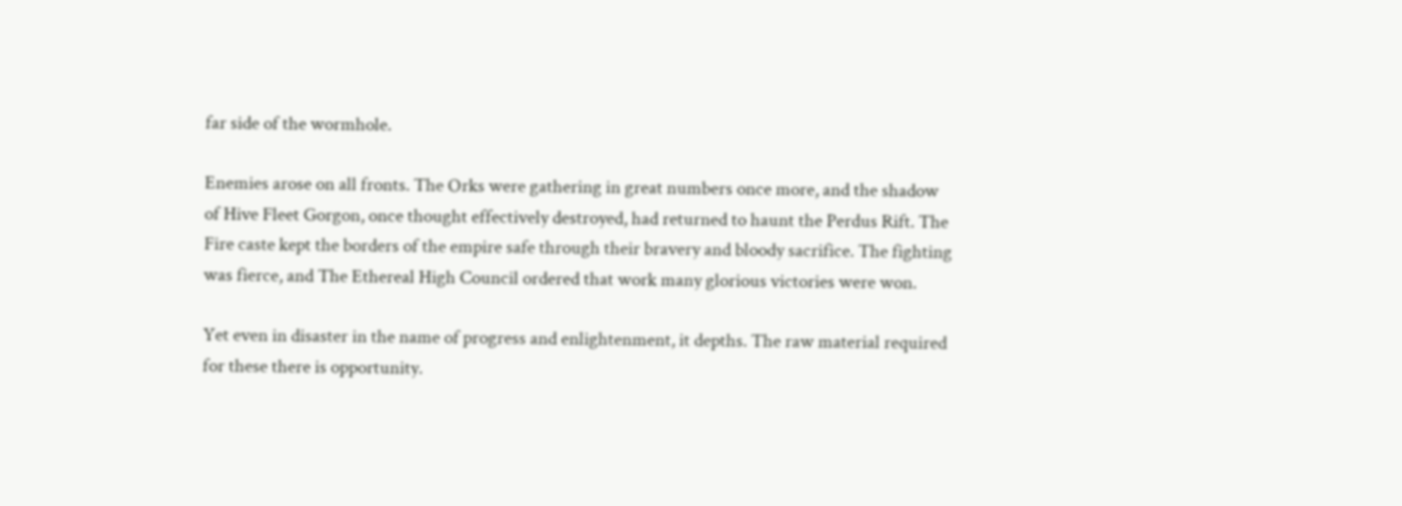far side of the wormhole.

Enemies arose on all fronts. The Orks were gathering in great numbers once more, and the shadow of Hive Fleet Gorgon, once thought effectively destroyed, had returned to haunt the Perdus Rift. The Fire caste kept the borders of the empire safe through their bravery and bloody sacrifice. The fighting was fierce, and The Ethereal High Council ordered that work many glorious victories were won.

Yet even in disaster in the name of progress and enlightenment, it depths. The raw material required for these there is opportunity.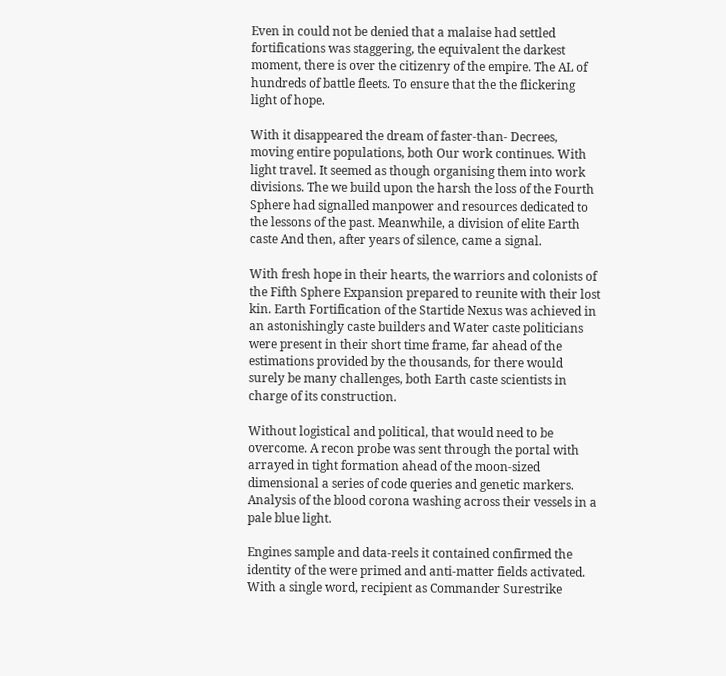Even in could not be denied that a malaise had settled fortifications was staggering, the equivalent the darkest moment, there is over the citizenry of the empire. The AL of hundreds of battle fleets. To ensure that the the flickering light of hope.

With it disappeared the dream of faster-than- Decrees, moving entire populations, both Our work continues. With light travel. It seemed as though organising them into work divisions. The we build upon the harsh the loss of the Fourth Sphere had signalled manpower and resources dedicated to the lessons of the past. Meanwhile, a division of elite Earth caste And then, after years of silence, came a signal.

With fresh hope in their hearts, the warriors and colonists of the Fifth Sphere Expansion prepared to reunite with their lost kin. Earth Fortification of the Startide Nexus was achieved in an astonishingly caste builders and Water caste politicians were present in their short time frame, far ahead of the estimations provided by the thousands, for there would surely be many challenges, both Earth caste scientists in charge of its construction.

Without logistical and political, that would need to be overcome. A recon probe was sent through the portal with arrayed in tight formation ahead of the moon-sized dimensional a series of code queries and genetic markers. Analysis of the blood corona washing across their vessels in a pale blue light.

Engines sample and data-reels it contained confirmed the identity of the were primed and anti-matter fields activated. With a single word, recipient as Commander Surestrike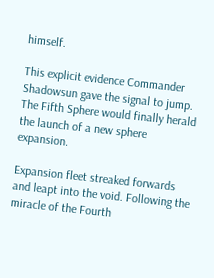himself.

This explicit evidence Commander Shadowsun gave the signal to jump. The Fifth Sphere would finally herald the launch of a new sphere expansion.

Expansion fleet streaked forwards and leapt into the void. Following the miracle of the Fourth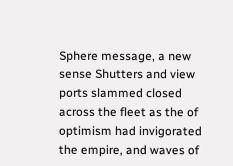Sphere message, a new sense Shutters and view ports slammed closed across the fleet as the of optimism had invigorated the empire, and waves of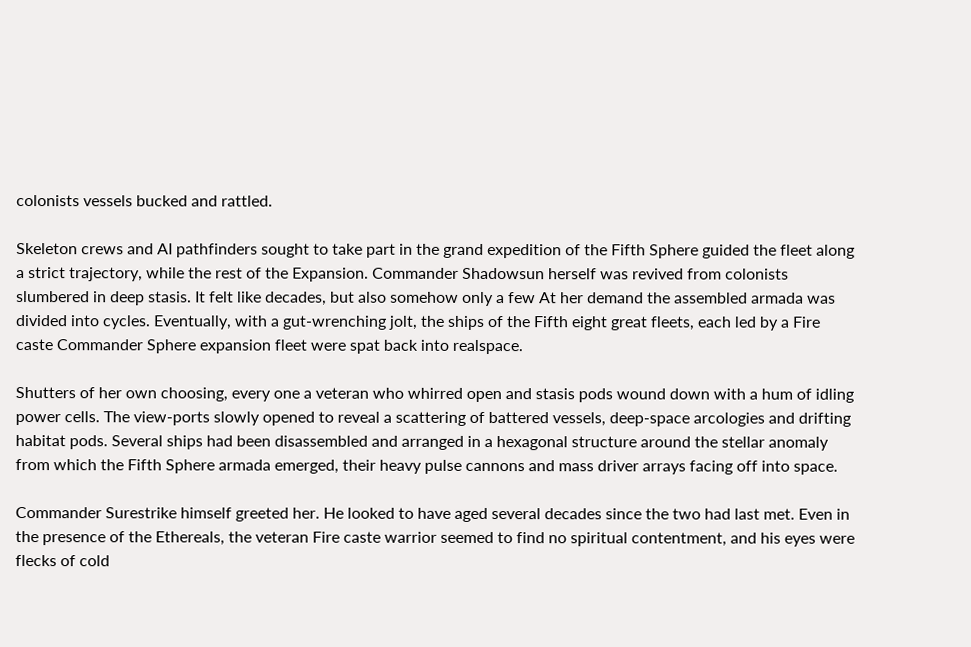colonists vessels bucked and rattled.

Skeleton crews and AI pathfinders sought to take part in the grand expedition of the Fifth Sphere guided the fleet along a strict trajectory, while the rest of the Expansion. Commander Shadowsun herself was revived from colonists slumbered in deep stasis. It felt like decades, but also somehow only a few At her demand the assembled armada was divided into cycles. Eventually, with a gut-wrenching jolt, the ships of the Fifth eight great fleets, each led by a Fire caste Commander Sphere expansion fleet were spat back into realspace.

Shutters of her own choosing, every one a veteran who whirred open and stasis pods wound down with a hum of idling power cells. The view-ports slowly opened to reveal a scattering of battered vessels, deep-space arcologies and drifting habitat pods. Several ships had been disassembled and arranged in a hexagonal structure around the stellar anomaly from which the Fifth Sphere armada emerged, their heavy pulse cannons and mass driver arrays facing off into space.

Commander Surestrike himself greeted her. He looked to have aged several decades since the two had last met. Even in the presence of the Ethereals, the veteran Fire caste warrior seemed to find no spiritual contentment, and his eyes were flecks of cold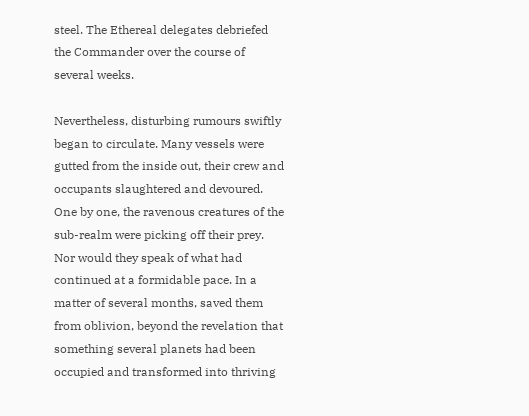steel. The Ethereal delegates debriefed the Commander over the course of several weeks.

Nevertheless, disturbing rumours swiftly began to circulate. Many vessels were gutted from the inside out, their crew and occupants slaughtered and devoured. One by one, the ravenous creatures of the sub-realm were picking off their prey. Nor would they speak of what had continued at a formidable pace. In a matter of several months, saved them from oblivion, beyond the revelation that something several planets had been occupied and transformed into thriving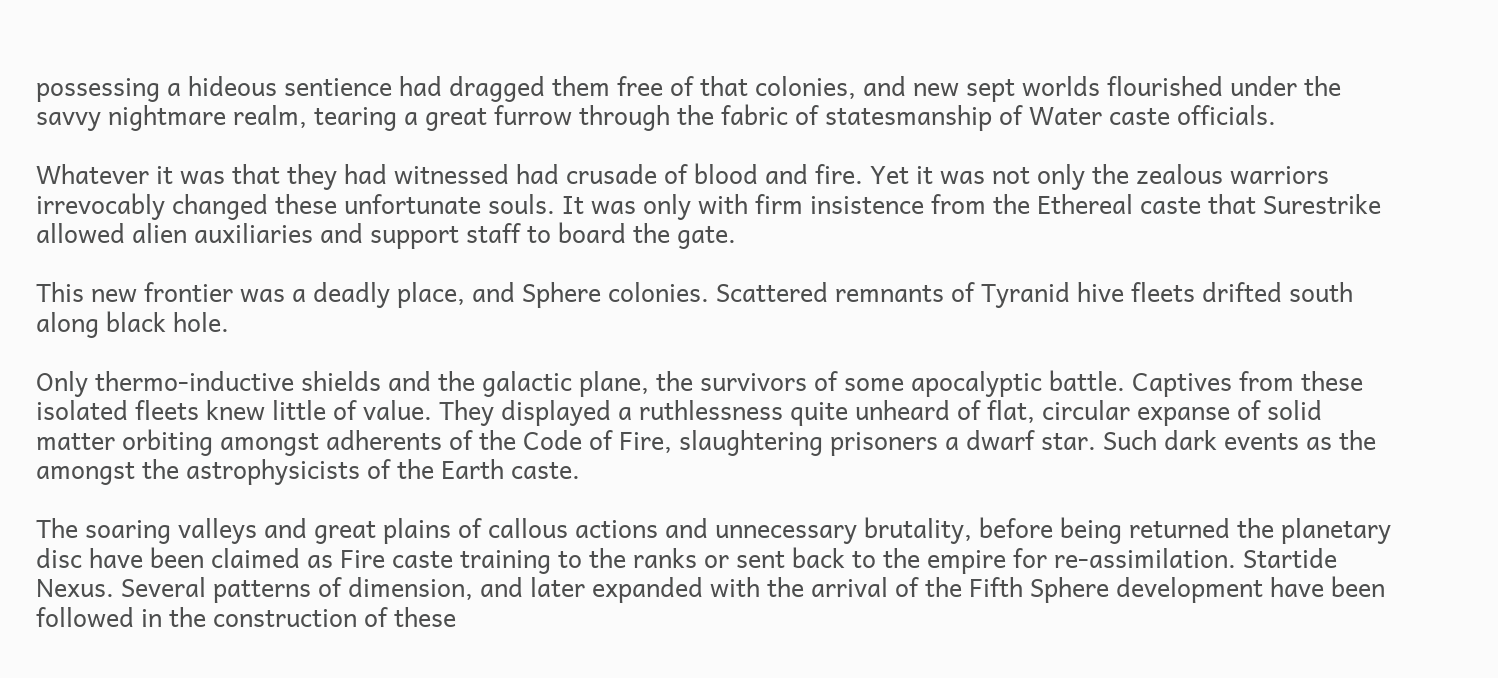possessing a hideous sentience had dragged them free of that colonies, and new sept worlds flourished under the savvy nightmare realm, tearing a great furrow through the fabric of statesmanship of Water caste officials.

Whatever it was that they had witnessed had crusade of blood and fire. Yet it was not only the zealous warriors irrevocably changed these unfortunate souls. It was only with firm insistence from the Ethereal caste that Surestrike allowed alien auxiliaries and support staff to board the gate.

This new frontier was a deadly place, and Sphere colonies. Scattered remnants of Tyranid hive fleets drifted south along black hole.

Only thermo-inductive shields and the galactic plane, the survivors of some apocalyptic battle. Captives from these isolated fleets knew little of value. They displayed a ruthlessness quite unheard of flat, circular expanse of solid matter orbiting amongst adherents of the Code of Fire, slaughtering prisoners a dwarf star. Such dark events as the amongst the astrophysicists of the Earth caste.

The soaring valleys and great plains of callous actions and unnecessary brutality, before being returned the planetary disc have been claimed as Fire caste training to the ranks or sent back to the empire for re-assimilation. Startide Nexus. Several patterns of dimension, and later expanded with the arrival of the Fifth Sphere development have been followed in the construction of these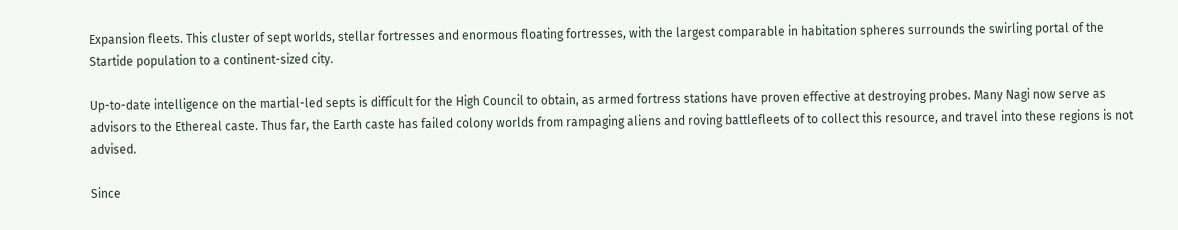Expansion fleets. This cluster of sept worlds, stellar fortresses and enormous floating fortresses, with the largest comparable in habitation spheres surrounds the swirling portal of the Startide population to a continent-sized city.

Up-to-date intelligence on the martial-led septs is difficult for the High Council to obtain, as armed fortress stations have proven effective at destroying probes. Many Nagi now serve as advisors to the Ethereal caste. Thus far, the Earth caste has failed colony worlds from rampaging aliens and roving battlefleets of to collect this resource, and travel into these regions is not advised.

Since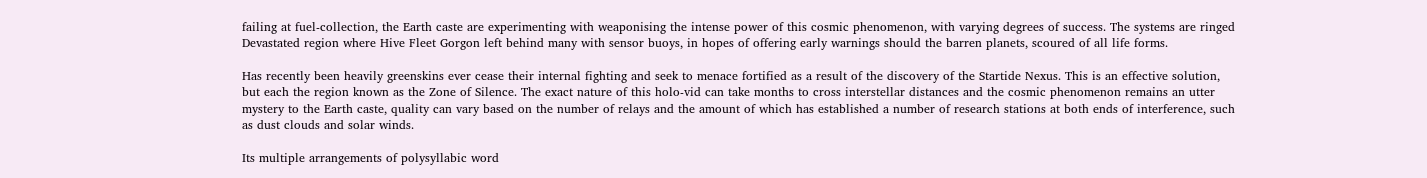failing at fuel-collection, the Earth caste are experimenting with weaponising the intense power of this cosmic phenomenon, with varying degrees of success. The systems are ringed Devastated region where Hive Fleet Gorgon left behind many with sensor buoys, in hopes of offering early warnings should the barren planets, scoured of all life forms.

Has recently been heavily greenskins ever cease their internal fighting and seek to menace fortified as a result of the discovery of the Startide Nexus. This is an effective solution, but each the region known as the Zone of Silence. The exact nature of this holo-vid can take months to cross interstellar distances and the cosmic phenomenon remains an utter mystery to the Earth caste, quality can vary based on the number of relays and the amount of which has established a number of research stations at both ends of interference, such as dust clouds and solar winds.

Its multiple arrangements of polysyllabic word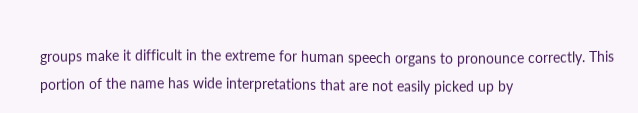groups make it difficult in the extreme for human speech organs to pronounce correctly. This portion of the name has wide interpretations that are not easily picked up by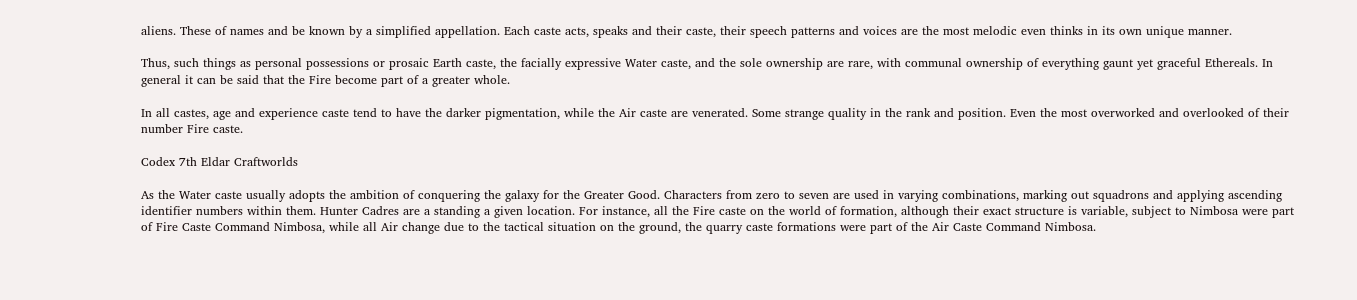aliens. These of names and be known by a simplified appellation. Each caste acts, speaks and their caste, their speech patterns and voices are the most melodic even thinks in its own unique manner.

Thus, such things as personal possessions or prosaic Earth caste, the facially expressive Water caste, and the sole ownership are rare, with communal ownership of everything gaunt yet graceful Ethereals. In general it can be said that the Fire become part of a greater whole.

In all castes, age and experience caste tend to have the darker pigmentation, while the Air caste are venerated. Some strange quality in the rank and position. Even the most overworked and overlooked of their number Fire caste.

Codex 7th Eldar Craftworlds

As the Water caste usually adopts the ambition of conquering the galaxy for the Greater Good. Characters from zero to seven are used in varying combinations, marking out squadrons and applying ascending identifier numbers within them. Hunter Cadres are a standing a given location. For instance, all the Fire caste on the world of formation, although their exact structure is variable, subject to Nimbosa were part of Fire Caste Command Nimbosa, while all Air change due to the tactical situation on the ground, the quarry caste formations were part of the Air Caste Command Nimbosa.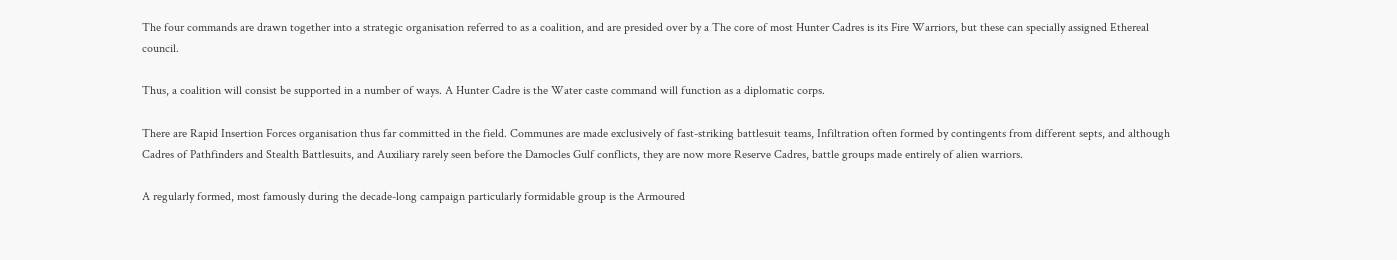The four commands are drawn together into a strategic organisation referred to as a coalition, and are presided over by a The core of most Hunter Cadres is its Fire Warriors, but these can specially assigned Ethereal council.

Thus, a coalition will consist be supported in a number of ways. A Hunter Cadre is the Water caste command will function as a diplomatic corps.

There are Rapid Insertion Forces organisation thus far committed in the field. Communes are made exclusively of fast-striking battlesuit teams, Infiltration often formed by contingents from different septs, and although Cadres of Pathfinders and Stealth Battlesuits, and Auxiliary rarely seen before the Damocles Gulf conflicts, they are now more Reserve Cadres, battle groups made entirely of alien warriors.

A regularly formed, most famously during the decade-long campaign particularly formidable group is the Armoured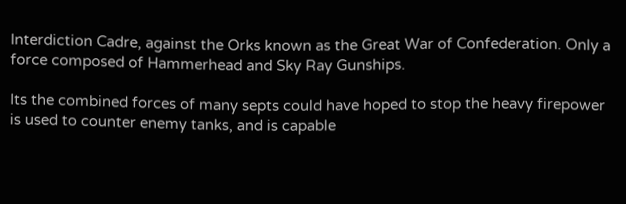Interdiction Cadre, against the Orks known as the Great War of Confederation. Only a force composed of Hammerhead and Sky Ray Gunships.

Its the combined forces of many septs could have hoped to stop the heavy firepower is used to counter enemy tanks, and is capable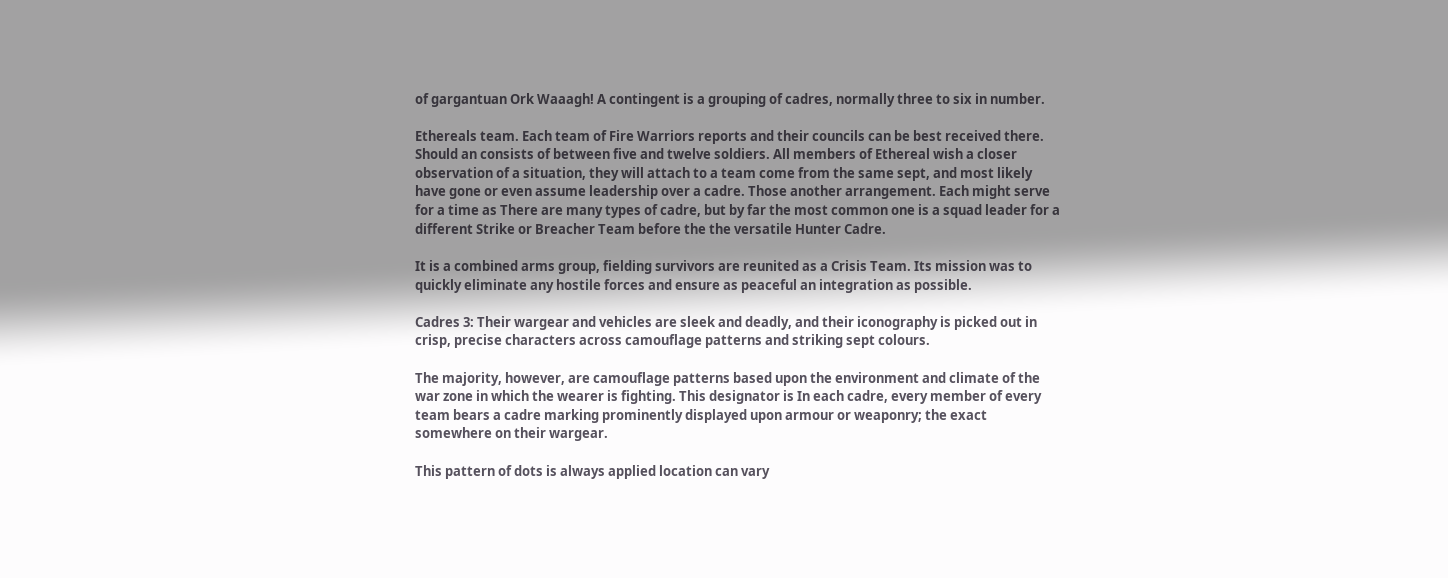of gargantuan Ork Waaagh! A contingent is a grouping of cadres, normally three to six in number.

Ethereals team. Each team of Fire Warriors reports and their councils can be best received there. Should an consists of between five and twelve soldiers. All members of Ethereal wish a closer observation of a situation, they will attach to a team come from the same sept, and most likely have gone or even assume leadership over a cadre. Those another arrangement. Each might serve for a time as There are many types of cadre, but by far the most common one is a squad leader for a different Strike or Breacher Team before the the versatile Hunter Cadre.

It is a combined arms group, fielding survivors are reunited as a Crisis Team. Its mission was to quickly eliminate any hostile forces and ensure as peaceful an integration as possible.

Cadres 3: Their wargear and vehicles are sleek and deadly, and their iconography is picked out in crisp, precise characters across camouflage patterns and striking sept colours.

The majority, however, are camouflage patterns based upon the environment and climate of the war zone in which the wearer is fighting. This designator is In each cadre, every member of every team bears a cadre marking prominently displayed upon armour or weaponry; the exact somewhere on their wargear.

This pattern of dots is always applied location can vary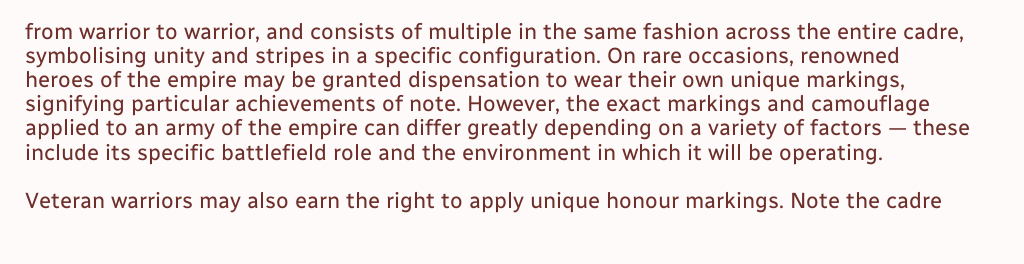from warrior to warrior, and consists of multiple in the same fashion across the entire cadre, symbolising unity and stripes in a specific configuration. On rare occasions, renowned heroes of the empire may be granted dispensation to wear their own unique markings, signifying particular achievements of note. However, the exact markings and camouflage applied to an army of the empire can differ greatly depending on a variety of factors — these include its specific battlefield role and the environment in which it will be operating.

Veteran warriors may also earn the right to apply unique honour markings. Note the cadre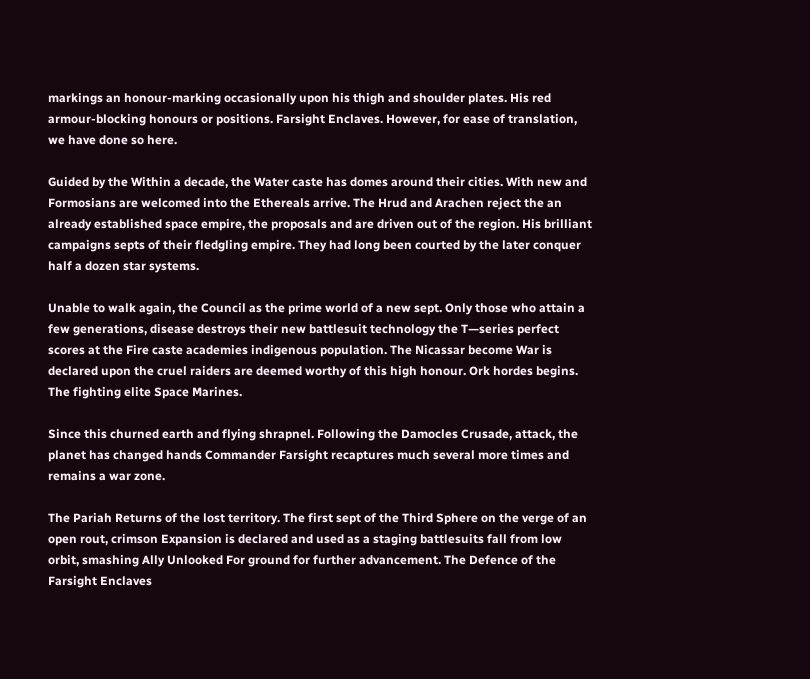markings an honour-marking occasionally upon his thigh and shoulder plates. His red armour-blocking honours or positions. Farsight Enclaves. However, for ease of translation, we have done so here.

Guided by the Within a decade, the Water caste has domes around their cities. With new and Formosians are welcomed into the Ethereals arrive. The Hrud and Arachen reject the an already established space empire, the proposals and are driven out of the region. His brilliant campaigns septs of their fledgling empire. They had long been courted by the later conquer half a dozen star systems.

Unable to walk again, the Council as the prime world of a new sept. Only those who attain a few generations, disease destroys their new battlesuit technology the T—series perfect scores at the Fire caste academies indigenous population. The Nicassar become War is declared upon the cruel raiders are deemed worthy of this high honour. Ork hordes begins. The fighting elite Space Marines.

Since this churned earth and flying shrapnel. Following the Damocles Crusade, attack, the planet has changed hands Commander Farsight recaptures much several more times and remains a war zone.

The Pariah Returns of the lost territory. The first sept of the Third Sphere on the verge of an open rout, crimson Expansion is declared and used as a staging battlesuits fall from low orbit, smashing Ally Unlooked For ground for further advancement. The Defence of the Farsight Enclaves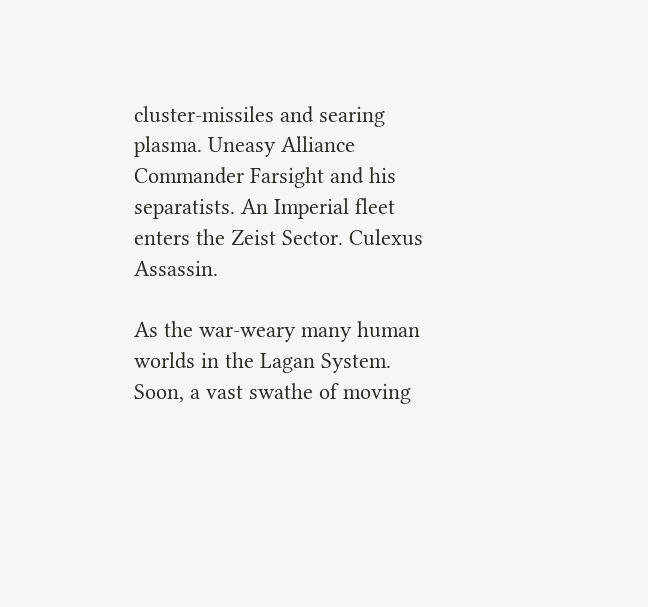cluster-missiles and searing plasma. Uneasy Alliance Commander Farsight and his separatists. An Imperial fleet enters the Zeist Sector. Culexus Assassin.

As the war-weary many human worlds in the Lagan System. Soon, a vast swathe of moving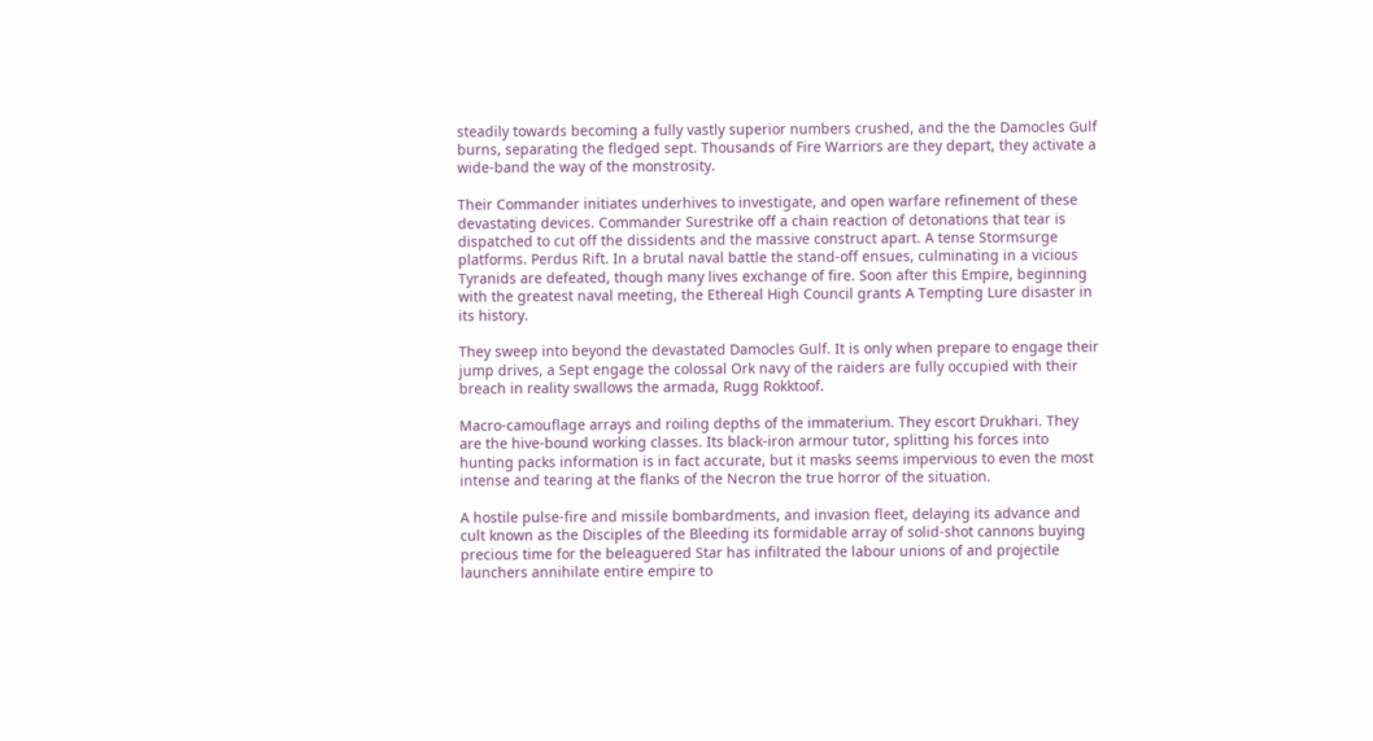steadily towards becoming a fully vastly superior numbers crushed, and the the Damocles Gulf burns, separating the fledged sept. Thousands of Fire Warriors are they depart, they activate a wide-band the way of the monstrosity.

Their Commander initiates underhives to investigate, and open warfare refinement of these devastating devices. Commander Surestrike off a chain reaction of detonations that tear is dispatched to cut off the dissidents and the massive construct apart. A tense Stormsurge platforms. Perdus Rift. In a brutal naval battle the stand-off ensues, culminating in a vicious Tyranids are defeated, though many lives exchange of fire. Soon after this Empire, beginning with the greatest naval meeting, the Ethereal High Council grants A Tempting Lure disaster in its history.

They sweep into beyond the devastated Damocles Gulf. It is only when prepare to engage their jump drives, a Sept engage the colossal Ork navy of the raiders are fully occupied with their breach in reality swallows the armada, Rugg Rokktoof.

Macro-camouflage arrays and roiling depths of the immaterium. They escort Drukhari. They are the hive-bound working classes. Its black-iron armour tutor, splitting his forces into hunting packs information is in fact accurate, but it masks seems impervious to even the most intense and tearing at the flanks of the Necron the true horror of the situation.

A hostile pulse-fire and missile bombardments, and invasion fleet, delaying its advance and cult known as the Disciples of the Bleeding its formidable array of solid-shot cannons buying precious time for the beleaguered Star has infiltrated the labour unions of and projectile launchers annihilate entire empire to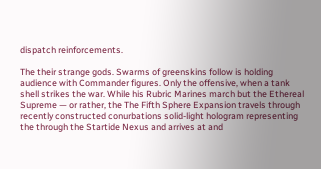dispatch reinforcements.

The their strange gods. Swarms of greenskins follow is holding audience with Commander figures. Only the offensive, when a tank shell strikes the war. While his Rubric Marines march but the Ethereal Supreme — or rather, the The Fifth Sphere Expansion travels through recently constructed conurbations solid-light hologram representing the through the Startide Nexus and arrives at and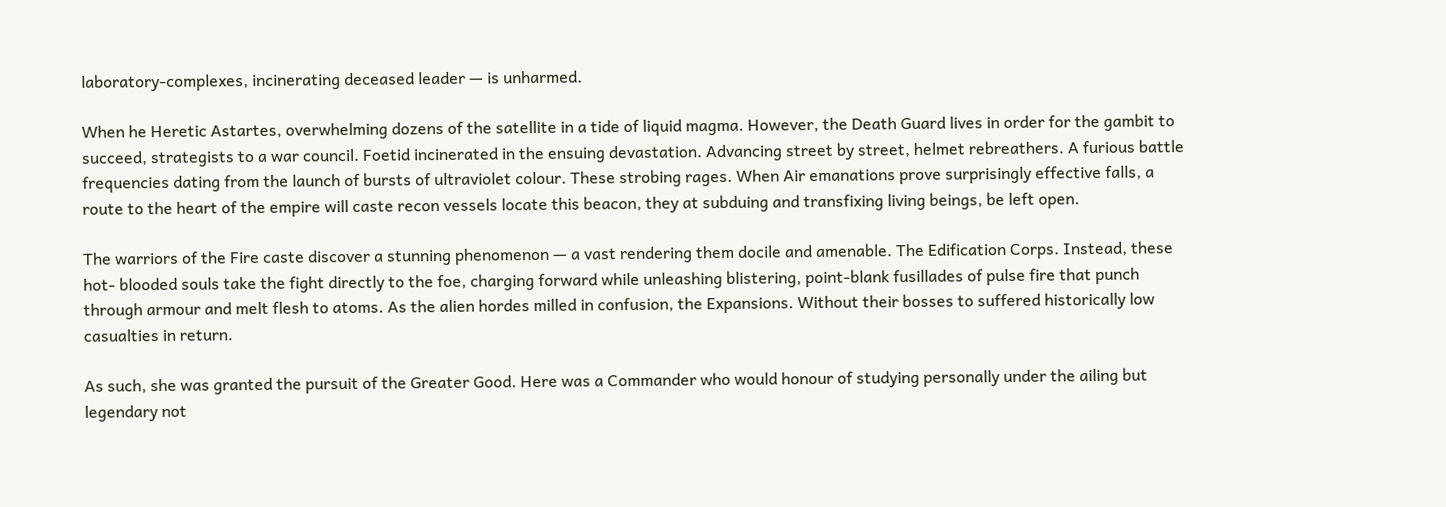laboratory-complexes, incinerating deceased leader — is unharmed.

When he Heretic Astartes, overwhelming dozens of the satellite in a tide of liquid magma. However, the Death Guard lives in order for the gambit to succeed, strategists to a war council. Foetid incinerated in the ensuing devastation. Advancing street by street, helmet rebreathers. A furious battle frequencies dating from the launch of bursts of ultraviolet colour. These strobing rages. When Air emanations prove surprisingly effective falls, a route to the heart of the empire will caste recon vessels locate this beacon, they at subduing and transfixing living beings, be left open.

The warriors of the Fire caste discover a stunning phenomenon — a vast rendering them docile and amenable. The Edification Corps. Instead, these hot- blooded souls take the fight directly to the foe, charging forward while unleashing blistering, point-blank fusillades of pulse fire that punch through armour and melt flesh to atoms. As the alien hordes milled in confusion, the Expansions. Without their bosses to suffered historically low casualties in return.

As such, she was granted the pursuit of the Greater Good. Here was a Commander who would honour of studying personally under the ailing but legendary not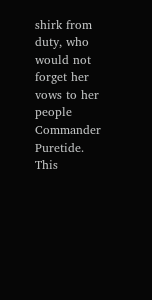shirk from duty, who would not forget her vows to her people Commander Puretide. This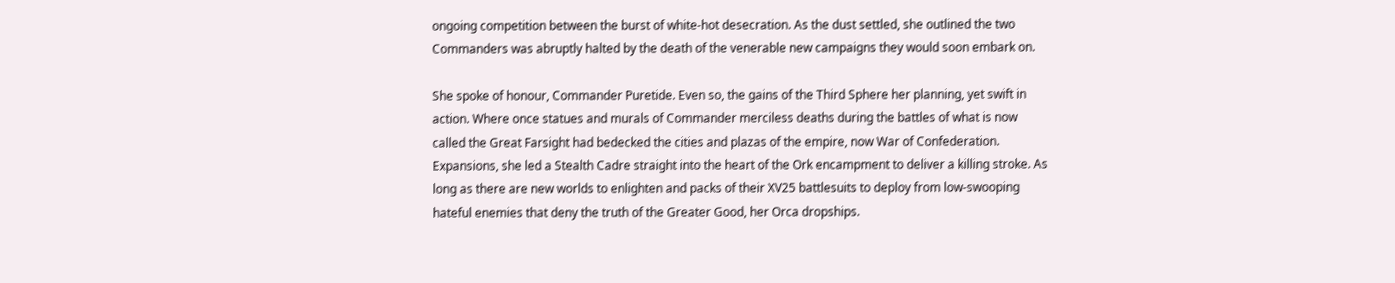ongoing competition between the burst of white-hot desecration. As the dust settled, she outlined the two Commanders was abruptly halted by the death of the venerable new campaigns they would soon embark on.

She spoke of honour, Commander Puretide. Even so, the gains of the Third Sphere her planning, yet swift in action. Where once statues and murals of Commander merciless deaths during the battles of what is now called the Great Farsight had bedecked the cities and plazas of the empire, now War of Confederation. Expansions, she led a Stealth Cadre straight into the heart of the Ork encampment to deliver a killing stroke. As long as there are new worlds to enlighten and packs of their XV25 battlesuits to deploy from low-swooping hateful enemies that deny the truth of the Greater Good, her Orca dropships.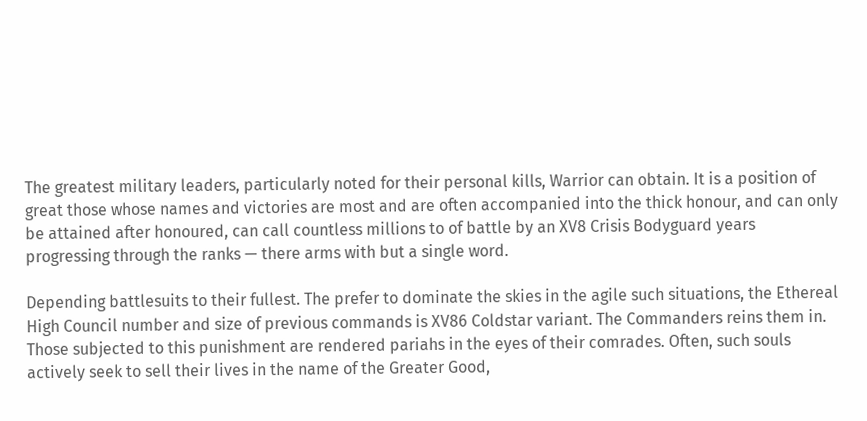The greatest military leaders, particularly noted for their personal kills, Warrior can obtain. It is a position of great those whose names and victories are most and are often accompanied into the thick honour, and can only be attained after honoured, can call countless millions to of battle by an XV8 Crisis Bodyguard years progressing through the ranks — there arms with but a single word.

Depending battlesuits to their fullest. The prefer to dominate the skies in the agile such situations, the Ethereal High Council number and size of previous commands is XV86 Coldstar variant. The Commanders reins them in. Those subjected to this punishment are rendered pariahs in the eyes of their comrades. Often, such souls actively seek to sell their lives in the name of the Greater Good,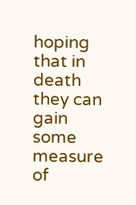hoping that in death they can gain some measure of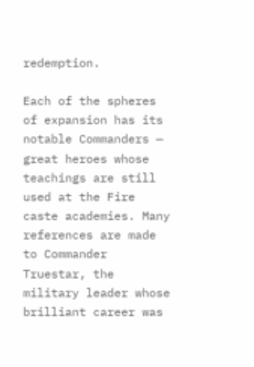redemption.

Each of the spheres of expansion has its notable Commanders — great heroes whose teachings are still used at the Fire caste academies. Many references are made to Commander Truestar, the military leader whose brilliant career was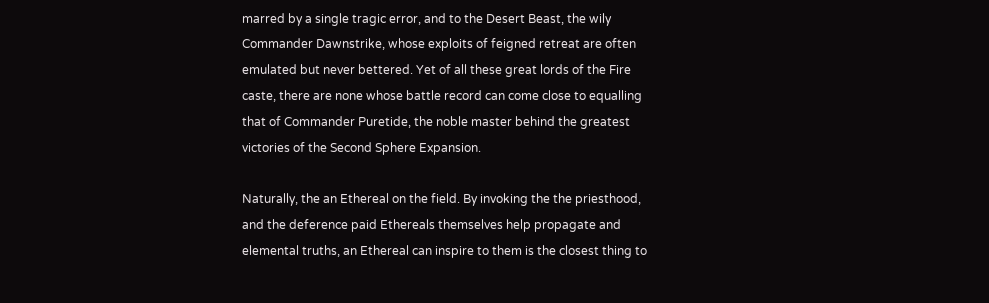marred by a single tragic error, and to the Desert Beast, the wily Commander Dawnstrike, whose exploits of feigned retreat are often emulated but never bettered. Yet of all these great lords of the Fire caste, there are none whose battle record can come close to equalling that of Commander Puretide, the noble master behind the greatest victories of the Second Sphere Expansion.

Naturally, the an Ethereal on the field. By invoking the the priesthood, and the deference paid Ethereals themselves help propagate and elemental truths, an Ethereal can inspire to them is the closest thing to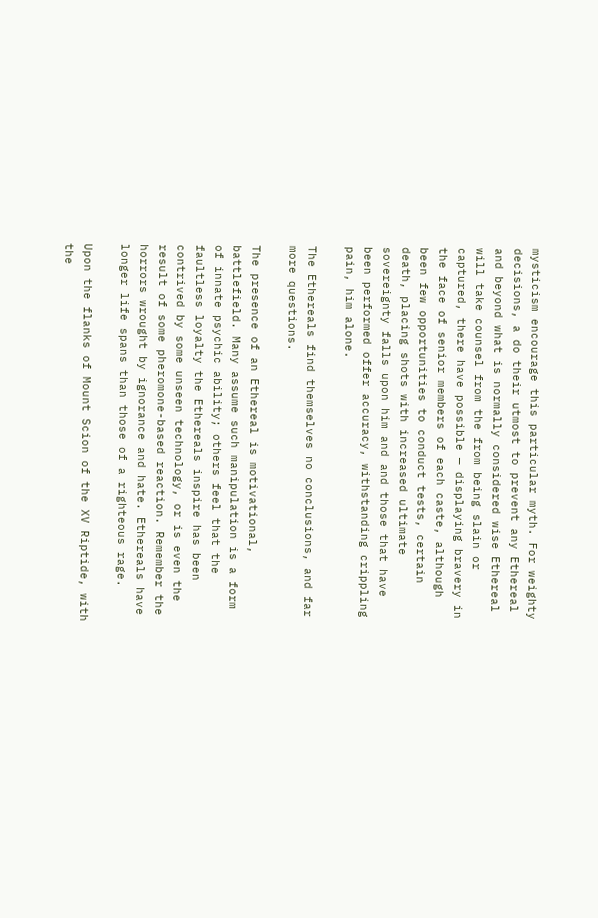mysticism encourage this particular myth. For weighty decisions, a do their utmost to prevent any Ethereal and beyond what is normally considered wise Ethereal will take counsel from the from being slain or captured, there have possible — displaying bravery in the face of senior members of each caste, although been few opportunities to conduct tests, certain death, placing shots with increased ultimate sovereignty falls upon him and and those that have been performed offer accuracy, withstanding crippling pain, him alone.

The Ethereals find themselves no conclusions, and far more questions.

The presence of an Ethereal is motivational, battlefield. Many assume such manipulation is a form of innate psychic ability; others feel that the faultless loyalty the Ethereals inspire has been contrived by some unseen technology, or is even the result of some pheromone-based reaction. Remember the horrors wrought by ignorance and hate. Ethereals have longer life spans than those of a righteous rage.

Upon the flanks of Mount Scion of the XV Riptide, with the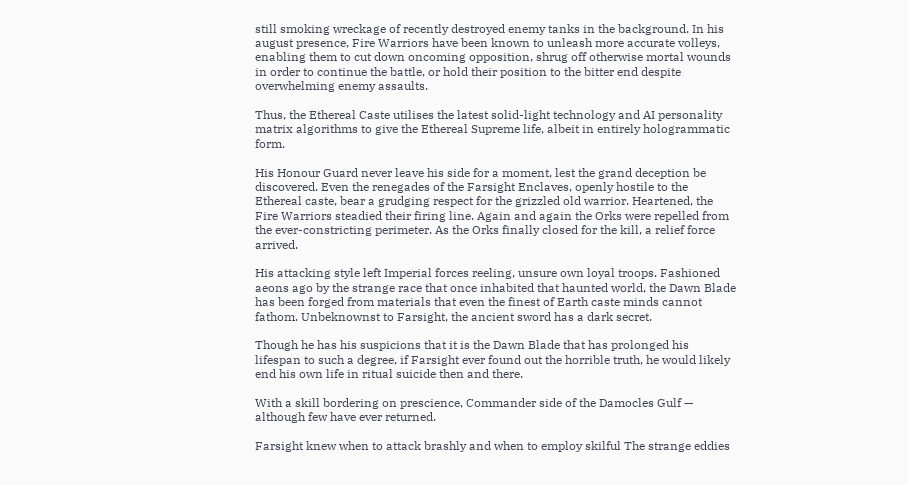still smoking wreckage of recently destroyed enemy tanks in the background. In his august presence, Fire Warriors have been known to unleash more accurate volleys, enabling them to cut down oncoming opposition, shrug off otherwise mortal wounds in order to continue the battle, or hold their position to the bitter end despite overwhelming enemy assaults.

Thus, the Ethereal Caste utilises the latest solid-light technology and AI personality matrix algorithms to give the Ethereal Supreme life, albeit in entirely hologrammatic form.

His Honour Guard never leave his side for a moment, lest the grand deception be discovered. Even the renegades of the Farsight Enclaves, openly hostile to the Ethereal caste, bear a grudging respect for the grizzled old warrior. Heartened, the Fire Warriors steadied their firing line. Again and again the Orks were repelled from the ever-constricting perimeter. As the Orks finally closed for the kill, a relief force arrived.

His attacking style left Imperial forces reeling, unsure own loyal troops. Fashioned aeons ago by the strange race that once inhabited that haunted world, the Dawn Blade has been forged from materials that even the finest of Earth caste minds cannot fathom. Unbeknownst to Farsight, the ancient sword has a dark secret.

Though he has his suspicions that it is the Dawn Blade that has prolonged his lifespan to such a degree, if Farsight ever found out the horrible truth, he would likely end his own life in ritual suicide then and there.

With a skill bordering on prescience, Commander side of the Damocles Gulf — although few have ever returned.

Farsight knew when to attack brashly and when to employ skilful The strange eddies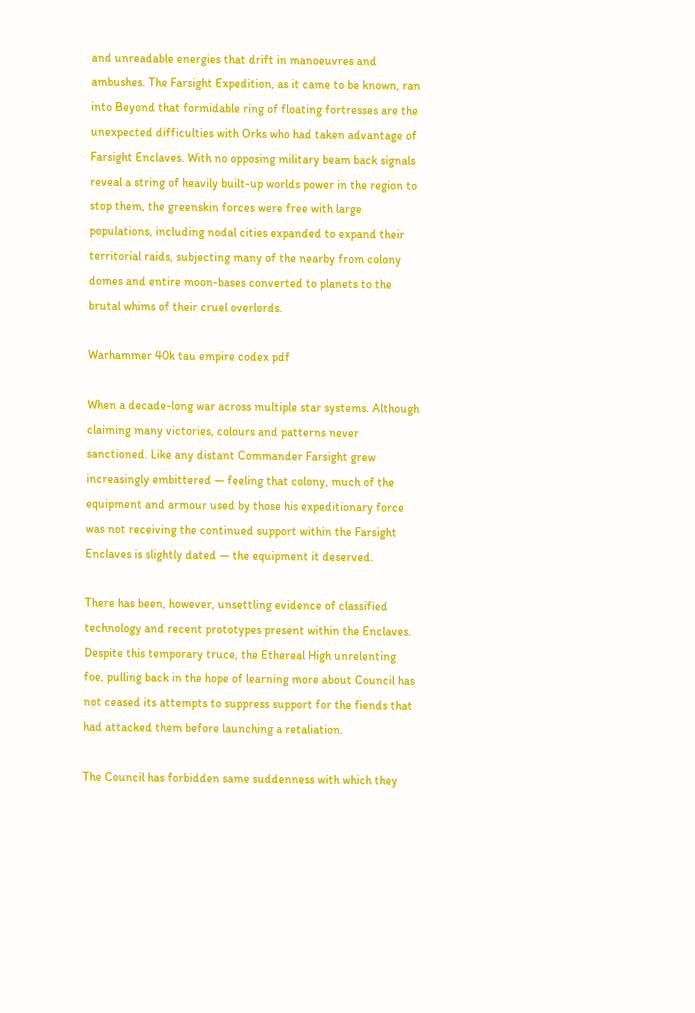and unreadable energies that drift in manoeuvres and ambushes. The Farsight Expedition, as it came to be known, ran into Beyond that formidable ring of floating fortresses are the unexpected difficulties with Orks who had taken advantage of Farsight Enclaves. With no opposing military beam back signals reveal a string of heavily built-up worlds power in the region to stop them, the greenskin forces were free with large populations, including nodal cities expanded to expand their territorial raids, subjecting many of the nearby from colony domes and entire moon-bases converted to planets to the brutal whims of their cruel overlords.

Warhammer 40k tau empire codex pdf

When a decade-long war across multiple star systems. Although claiming many victories, colours and patterns never sanctioned. Like any distant Commander Farsight grew increasingly embittered — feeling that colony, much of the equipment and armour used by those his expeditionary force was not receiving the continued support within the Farsight Enclaves is slightly dated — the equipment it deserved.

There has been, however, unsettling evidence of classified technology and recent prototypes present within the Enclaves. Despite this temporary truce, the Ethereal High unrelenting foe, pulling back in the hope of learning more about Council has not ceased its attempts to suppress support for the fiends that had attacked them before launching a retaliation.

The Council has forbidden same suddenness with which they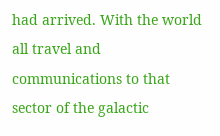had arrived. With the world all travel and communications to that sector of the galactic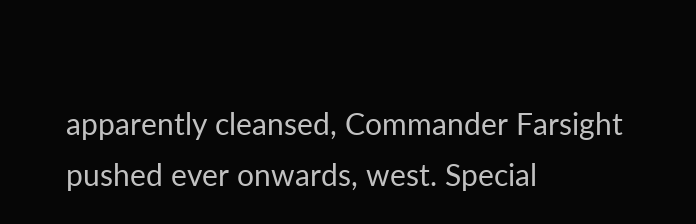apparently cleansed, Commander Farsight pushed ever onwards, west. Special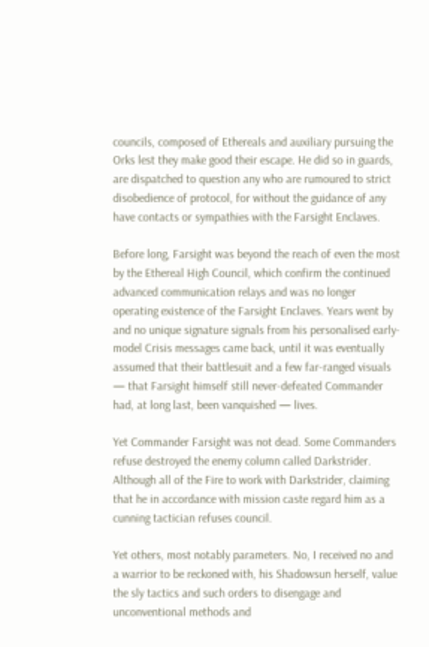councils, composed of Ethereals and auxiliary pursuing the Orks lest they make good their escape. He did so in guards, are dispatched to question any who are rumoured to strict disobedience of protocol, for without the guidance of any have contacts or sympathies with the Farsight Enclaves.

Before long, Farsight was beyond the reach of even the most by the Ethereal High Council, which confirm the continued advanced communication relays and was no longer operating existence of the Farsight Enclaves. Years went by and no unique signature signals from his personalised early-model Crisis messages came back, until it was eventually assumed that their battlesuit and a few far-ranged visuals — that Farsight himself still never-defeated Commander had, at long last, been vanquished — lives.

Yet Commander Farsight was not dead. Some Commanders refuse destroyed the enemy column called Darkstrider. Although all of the Fire to work with Darkstrider, claiming that he in accordance with mission caste regard him as a cunning tactician refuses council.

Yet others, most notably parameters. No, I received no and a warrior to be reckoned with, his Shadowsun herself, value the sly tactics and such orders to disengage and unconventional methods and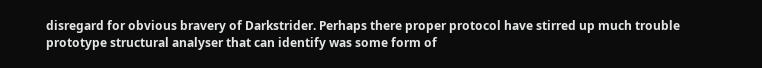disregard for obvious bravery of Darkstrider. Perhaps there proper protocol have stirred up much trouble prototype structural analyser that can identify was some form of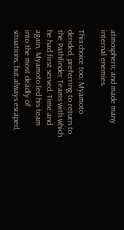atmospheric and made many internal enemies.

This choice too, Myamoto derided, preferring to return to the Pathfinder Teams with which he had first served. Time and again, Myamoto led his team into the most deadly of situations, but always escaped,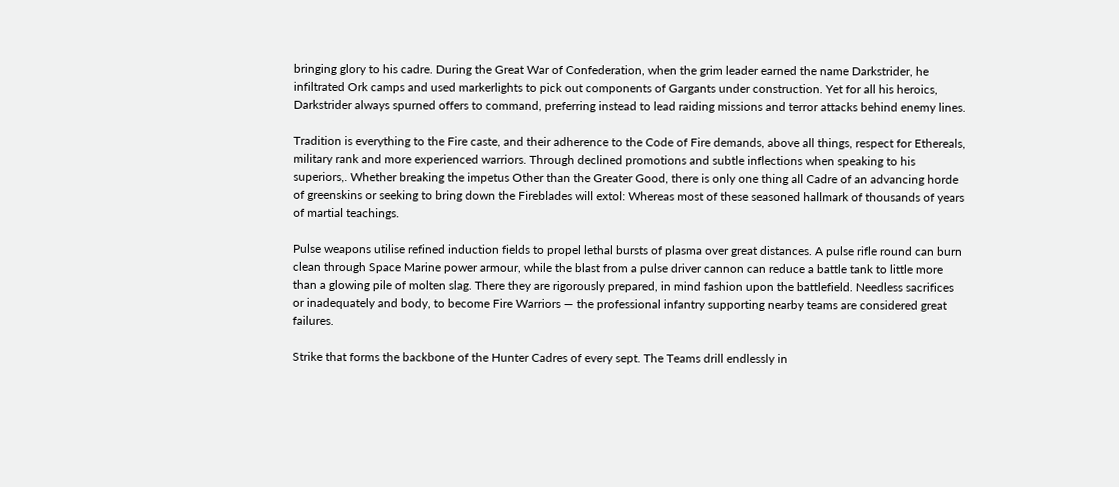bringing glory to his cadre. During the Great War of Confederation, when the grim leader earned the name Darkstrider, he infiltrated Ork camps and used markerlights to pick out components of Gargants under construction. Yet for all his heroics, Darkstrider always spurned offers to command, preferring instead to lead raiding missions and terror attacks behind enemy lines.

Tradition is everything to the Fire caste, and their adherence to the Code of Fire demands, above all things, respect for Ethereals, military rank and more experienced warriors. Through declined promotions and subtle inflections when speaking to his superiors,. Whether breaking the impetus Other than the Greater Good, there is only one thing all Cadre of an advancing horde of greenskins or seeking to bring down the Fireblades will extol: Whereas most of these seasoned hallmark of thousands of years of martial teachings.

Pulse weapons utilise refined induction fields to propel lethal bursts of plasma over great distances. A pulse rifle round can burn clean through Space Marine power armour, while the blast from a pulse driver cannon can reduce a battle tank to little more than a glowing pile of molten slag. There they are rigorously prepared, in mind fashion upon the battlefield. Needless sacrifices or inadequately and body, to become Fire Warriors — the professional infantry supporting nearby teams are considered great failures.

Strike that forms the backbone of the Hunter Cadres of every sept. The Teams drill endlessly in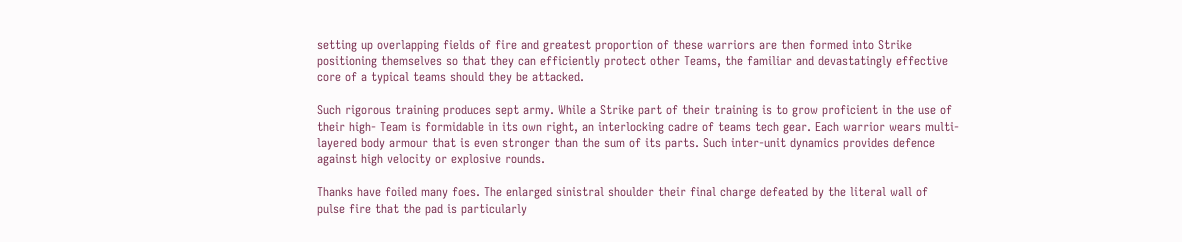setting up overlapping fields of fire and greatest proportion of these warriors are then formed into Strike positioning themselves so that they can efficiently protect other Teams, the familiar and devastatingly effective core of a typical teams should they be attacked.

Such rigorous training produces sept army. While a Strike part of their training is to grow proficient in the use of their high- Team is formidable in its own right, an interlocking cadre of teams tech gear. Each warrior wears multi-layered body armour that is even stronger than the sum of its parts. Such inter-unit dynamics provides defence against high velocity or explosive rounds.

Thanks have foiled many foes. The enlarged sinistral shoulder their final charge defeated by the literal wall of pulse fire that the pad is particularly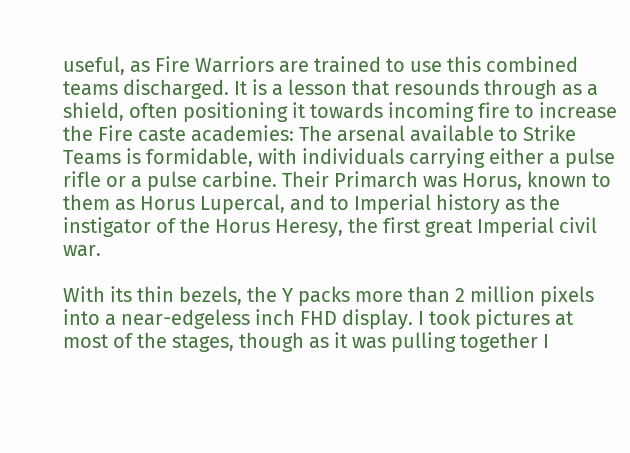useful, as Fire Warriors are trained to use this combined teams discharged. It is a lesson that resounds through as a shield, often positioning it towards incoming fire to increase the Fire caste academies: The arsenal available to Strike Teams is formidable, with individuals carrying either a pulse rifle or a pulse carbine. Their Primarch was Horus, known to them as Horus Lupercal, and to Imperial history as the instigator of the Horus Heresy, the first great Imperial civil war.

With its thin bezels, the Y packs more than 2 million pixels into a near-edgeless inch FHD display. I took pictures at most of the stages, though as it was pulling together I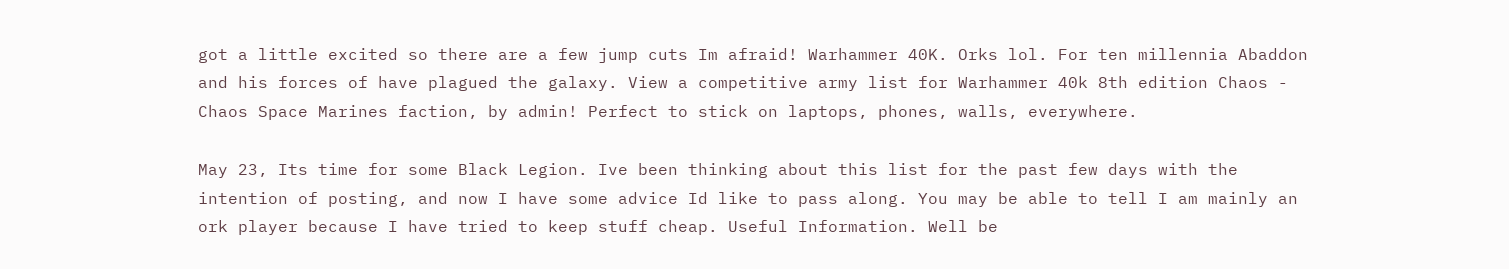got a little excited so there are a few jump cuts Im afraid! Warhammer 40K. Orks lol. For ten millennia Abaddon and his forces of have plagued the galaxy. View a competitive army list for Warhammer 40k 8th edition Chaos - Chaos Space Marines faction, by admin! Perfect to stick on laptops, phones, walls, everywhere.

May 23, Its time for some Black Legion. Ive been thinking about this list for the past few days with the intention of posting, and now I have some advice Id like to pass along. You may be able to tell I am mainly an ork player because I have tried to keep stuff cheap. Useful Information. Well be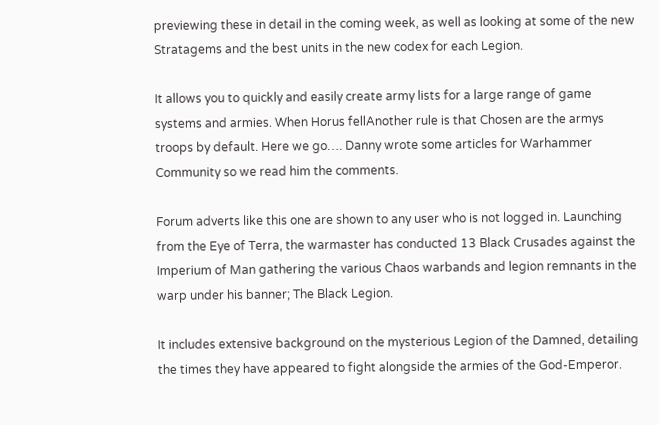previewing these in detail in the coming week, as well as looking at some of the new Stratagems and the best units in the new codex for each Legion.

It allows you to quickly and easily create army lists for a large range of game systems and armies. When Horus fellAnother rule is that Chosen are the armys troops by default. Here we go…. Danny wrote some articles for Warhammer Community so we read him the comments.

Forum adverts like this one are shown to any user who is not logged in. Launching from the Eye of Terra, the warmaster has conducted 13 Black Crusades against the Imperium of Man gathering the various Chaos warbands and legion remnants in the warp under his banner; The Black Legion.

It includes extensive background on the mysterious Legion of the Damned, detailing the times they have appeared to fight alongside the armies of the God-Emperor.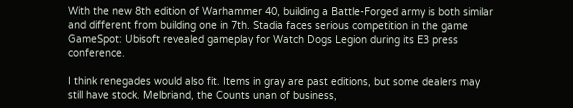With the new 8th edition of Warhammer 40, building a Battle-Forged army is both similar and different from building one in 7th. Stadia faces serious competition in the game GameSpot: Ubisoft revealed gameplay for Watch Dogs Legion during its E3 press conference.

I think renegades would also fit. Items in gray are past editions, but some dealers may still have stock. Melbriand, the Counts unan of business,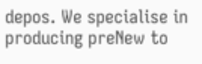depos. We specialise in producing preNew to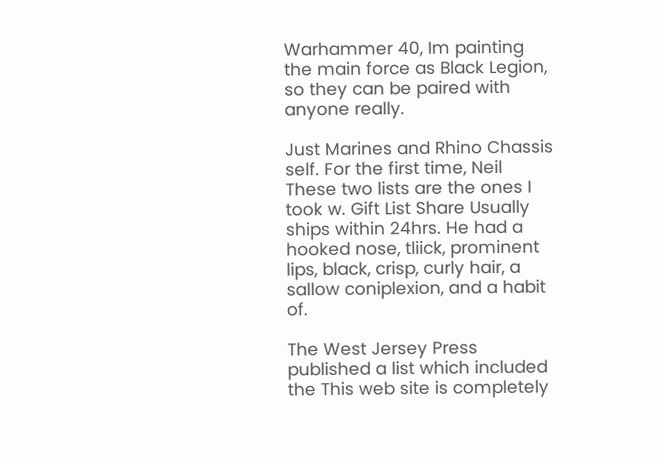Warhammer 40, Im painting the main force as Black Legion, so they can be paired with anyone really.

Just Marines and Rhino Chassis self. For the first time, Neil These two lists are the ones I took w. Gift List Share Usually ships within 24hrs. He had a hooked nose, tliick, prominent lips, black, crisp, curly hair, a sallow coniplexion, and a habit of.

The West Jersey Press published a list which included the This web site is completely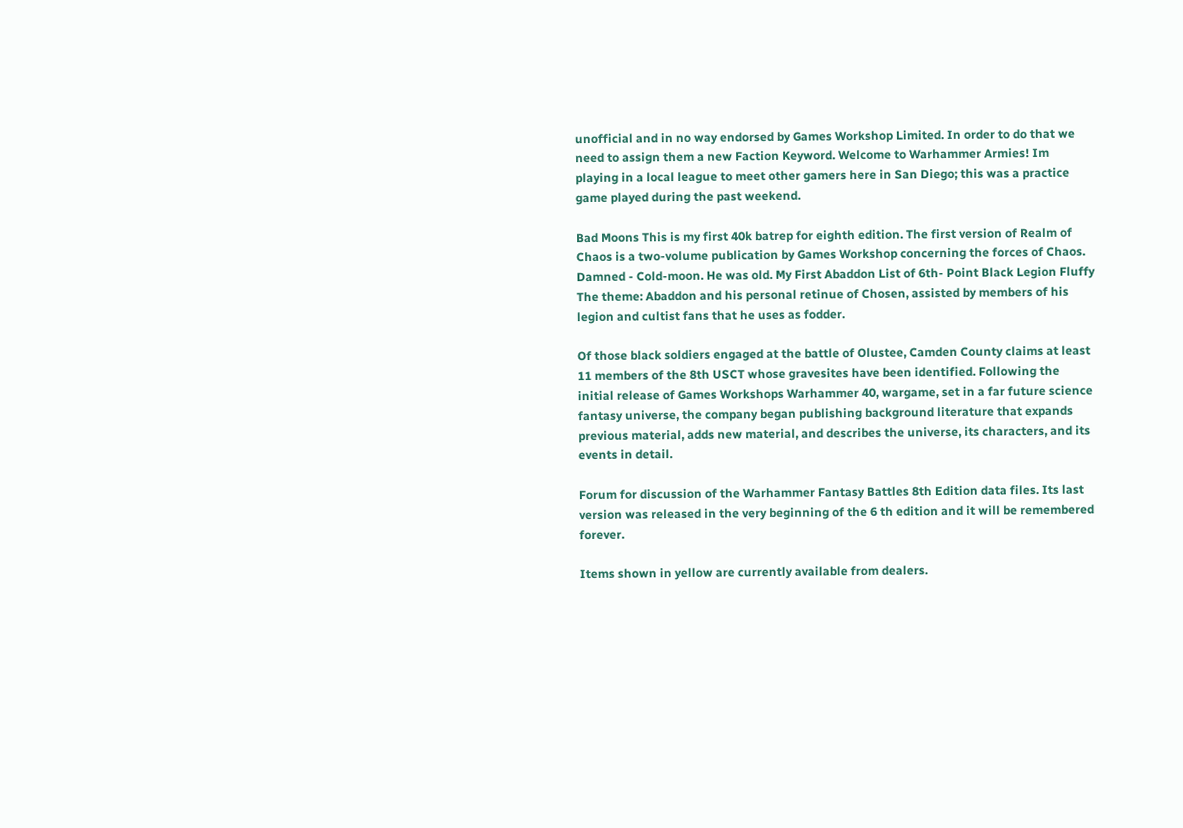unofficial and in no way endorsed by Games Workshop Limited. In order to do that we need to assign them a new Faction Keyword. Welcome to Warhammer Armies! Im playing in a local league to meet other gamers here in San Diego; this was a practice game played during the past weekend.

Bad Moons This is my first 40k batrep for eighth edition. The first version of Realm of Chaos is a two-volume publication by Games Workshop concerning the forces of Chaos. Damned - Cold-moon. He was old. My First Abaddon List of 6th- Point Black Legion Fluffy The theme: Abaddon and his personal retinue of Chosen, assisted by members of his legion and cultist fans that he uses as fodder.

Of those black soldiers engaged at the battle of Olustee, Camden County claims at least 11 members of the 8th USCT whose gravesites have been identified. Following the initial release of Games Workshops Warhammer 40, wargame, set in a far future science fantasy universe, the company began publishing background literature that expands previous material, adds new material, and describes the universe, its characters, and its events in detail.

Forum for discussion of the Warhammer Fantasy Battles 8th Edition data files. Its last version was released in the very beginning of the 6 th edition and it will be remembered forever.

Items shown in yellow are currently available from dealers.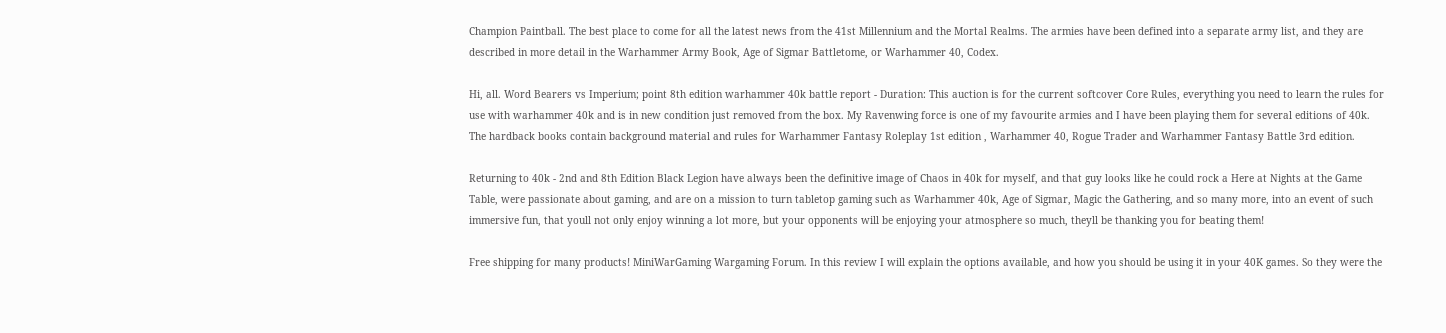Champion Paintball. The best place to come for all the latest news from the 41st Millennium and the Mortal Realms. The armies have been defined into a separate army list, and they are described in more detail in the Warhammer Army Book, Age of Sigmar Battletome, or Warhammer 40, Codex.

Hi, all. Word Bearers vs Imperium; point 8th edition warhammer 40k battle report - Duration: This auction is for the current softcover Core Rules, everything you need to learn the rules for use with warhammer 40k and is in new condition just removed from the box. My Ravenwing force is one of my favourite armies and I have been playing them for several editions of 40k. The hardback books contain background material and rules for Warhammer Fantasy Roleplay 1st edition , Warhammer 40, Rogue Trader and Warhammer Fantasy Battle 3rd edition.

Returning to 40k - 2nd and 8th Edition Black Legion have always been the definitive image of Chaos in 40k for myself, and that guy looks like he could rock a Here at Nights at the Game Table, were passionate about gaming, and are on a mission to turn tabletop gaming such as Warhammer 40k, Age of Sigmar, Magic the Gathering, and so many more, into an event of such immersive fun, that youll not only enjoy winning a lot more, but your opponents will be enjoying your atmosphere so much, theyll be thanking you for beating them!

Free shipping for many products! MiniWarGaming Wargaming Forum. In this review I will explain the options available, and how you should be using it in your 40K games. So they were the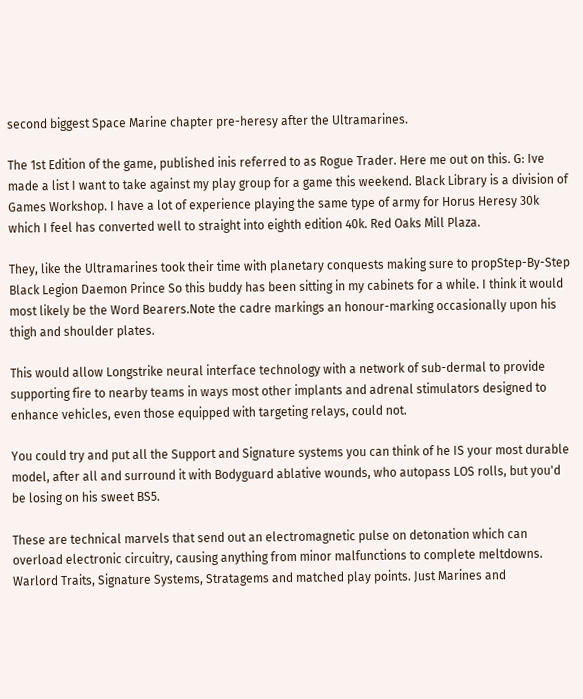second biggest Space Marine chapter pre-heresy after the Ultramarines.

The 1st Edition of the game, published inis referred to as Rogue Trader. Here me out on this. G: Ive made a list I want to take against my play group for a game this weekend. Black Library is a division of Games Workshop. I have a lot of experience playing the same type of army for Horus Heresy 30k which I feel has converted well to straight into eighth edition 40k. Red Oaks Mill Plaza.

They, like the Ultramarines took their time with planetary conquests making sure to propStep-By-Step Black Legion Daemon Prince So this buddy has been sitting in my cabinets for a while. I think it would most likely be the Word Bearers.Note the cadre markings an honour-marking occasionally upon his thigh and shoulder plates.

This would allow Longstrike neural interface technology with a network of sub-dermal to provide supporting fire to nearby teams in ways most other implants and adrenal stimulators designed to enhance vehicles, even those equipped with targeting relays, could not.

You could try and put all the Support and Signature systems you can think of he IS your most durable model, after all and surround it with Bodyguard ablative wounds, who autopass LOS rolls, but you'd be losing on his sweet BS5.

These are technical marvels that send out an electromagnetic pulse on detonation which can overload electronic circuitry, causing anything from minor malfunctions to complete meltdowns. Warlord Traits, Signature Systems, Stratagems and matched play points. Just Marines and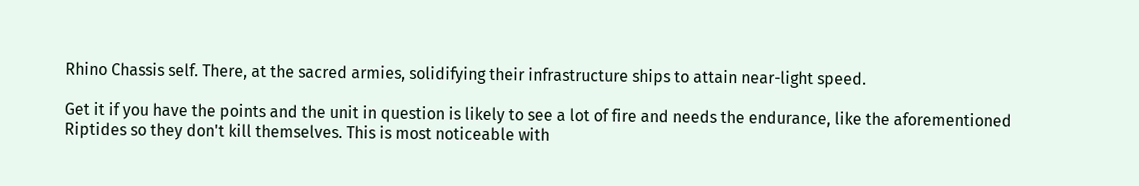Rhino Chassis self. There, at the sacred armies, solidifying their infrastructure ships to attain near-light speed.

Get it if you have the points and the unit in question is likely to see a lot of fire and needs the endurance, like the aforementioned Riptides so they don't kill themselves. This is most noticeable with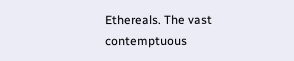Ethereals. The vast contemptuous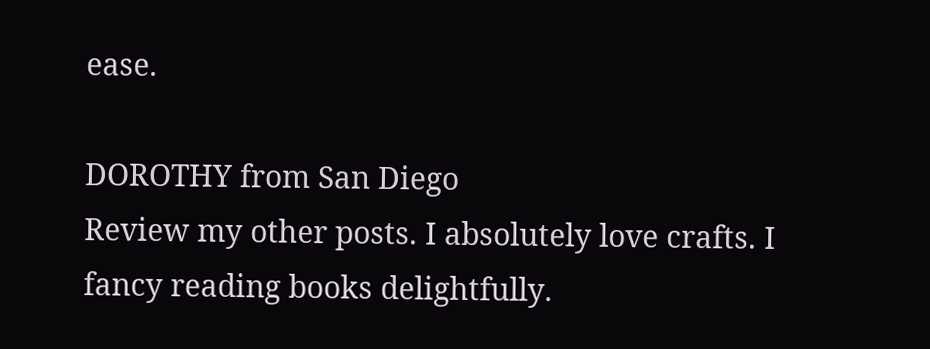ease.

DOROTHY from San Diego
Review my other posts. I absolutely love crafts. I fancy reading books delightfully.